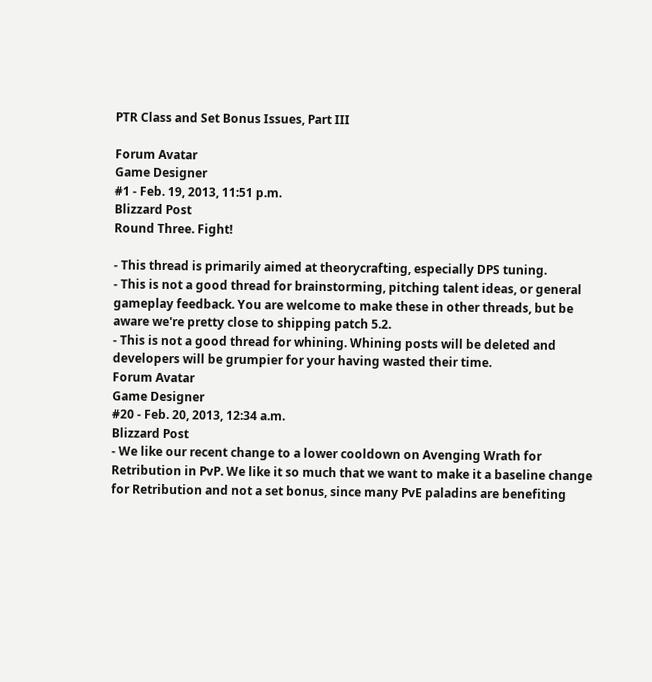PTR Class and Set Bonus Issues, Part III

Forum Avatar
Game Designer
#1 - Feb. 19, 2013, 11:51 p.m.
Blizzard Post
Round Three. Fight!

- This thread is primarily aimed at theorycrafting, especially DPS tuning.
- This is not a good thread for brainstorming, pitching talent ideas, or general gameplay feedback. You are welcome to make these in other threads, but be aware we're pretty close to shipping patch 5.2.
- This is not a good thread for whining. Whining posts will be deleted and developers will be grumpier for your having wasted their time.
Forum Avatar
Game Designer
#20 - Feb. 20, 2013, 12:34 a.m.
Blizzard Post
- We like our recent change to a lower cooldown on Avenging Wrath for Retribution in PvP. We like it so much that we want to make it a baseline change for Retribution and not a set bonus, since many PvE paladins are benefiting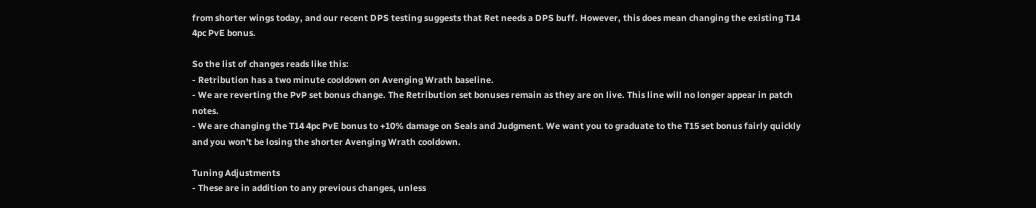from shorter wings today, and our recent DPS testing suggests that Ret needs a DPS buff. However, this does mean changing the existing T14 4pc PvE bonus.

So the list of changes reads like this:
- Retribution has a two minute cooldown on Avenging Wrath baseline.
- We are reverting the PvP set bonus change. The Retribution set bonuses remain as they are on live. This line will no longer appear in patch notes.
- We are changing the T14 4pc PvE bonus to +10% damage on Seals and Judgment. We want you to graduate to the T15 set bonus fairly quickly and you won't be losing the shorter Avenging Wrath cooldown.

Tuning Adjustments
- These are in addition to any previous changes, unless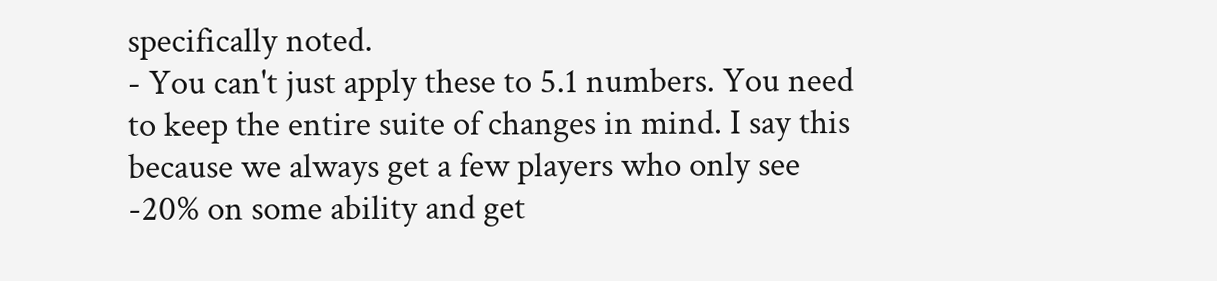specifically noted.
- You can't just apply these to 5.1 numbers. You need to keep the entire suite of changes in mind. I say this because we always get a few players who only see -20% on some ability and get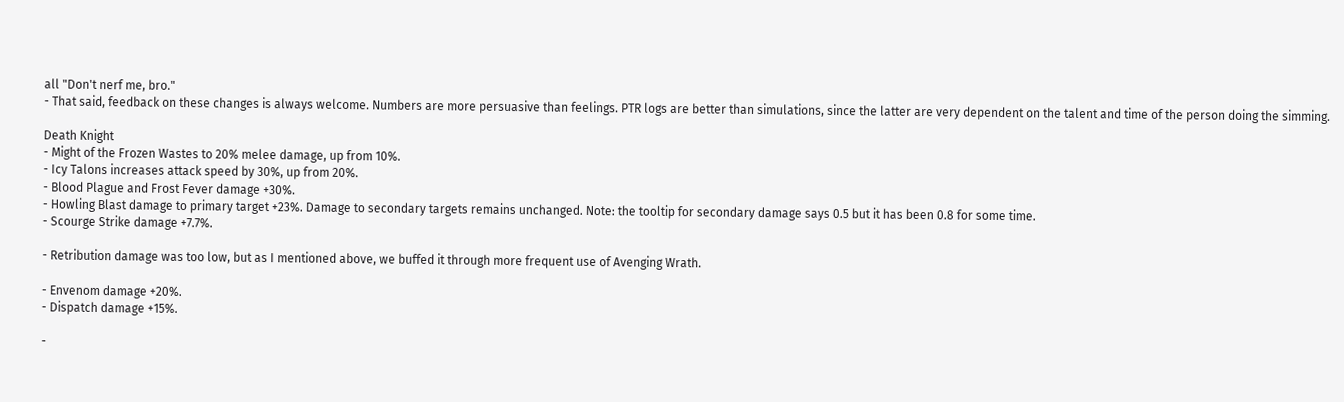all "Don't nerf me, bro."
- That said, feedback on these changes is always welcome. Numbers are more persuasive than feelings. PTR logs are better than simulations, since the latter are very dependent on the talent and time of the person doing the simming.

Death Knight
- Might of the Frozen Wastes to 20% melee damage, up from 10%.
- Icy Talons increases attack speed by 30%, up from 20%.
- Blood Plague and Frost Fever damage +30%.
- Howling Blast damage to primary target +23%. Damage to secondary targets remains unchanged. Note: the tooltip for secondary damage says 0.5 but it has been 0.8 for some time.
- Scourge Strike damage +7.7%.

- Retribution damage was too low, but as I mentioned above, we buffed it through more frequent use of Avenging Wrath.

- Envenom damage +20%.
- Dispatch damage +15%.

-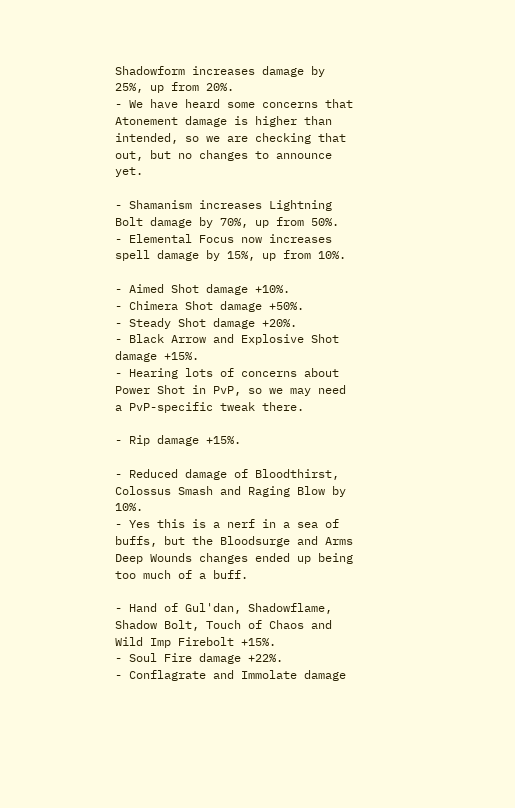Shadowform increases damage by 25%, up from 20%.
- We have heard some concerns that Atonement damage is higher than intended, so we are checking that out, but no changes to announce yet.

- Shamanism increases Lightning Bolt damage by 70%, up from 50%.
- Elemental Focus now increases spell damage by 15%, up from 10%.

- Aimed Shot damage +10%.
- Chimera Shot damage +50%.
- Steady Shot damage +20%.
- Black Arrow and Explosive Shot damage +15%.
- Hearing lots of concerns about Power Shot in PvP, so we may need a PvP-specific tweak there.

- Rip damage +15%.

- Reduced damage of Bloodthirst, Colossus Smash and Raging Blow by 10%.
- Yes this is a nerf in a sea of buffs, but the Bloodsurge and Arms Deep Wounds changes ended up being too much of a buff.

- Hand of Gul'dan, Shadowflame, Shadow Bolt, Touch of Chaos and Wild Imp Firebolt +15%.
- Soul Fire damage +22%.
- Conflagrate and Immolate damage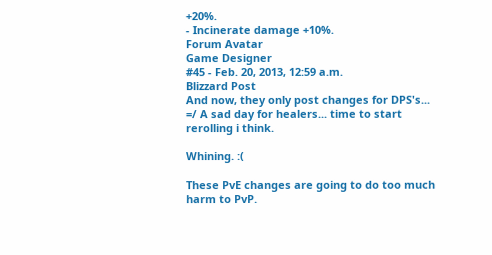+20%.
- Incinerate damage +10%.
Forum Avatar
Game Designer
#45 - Feb. 20, 2013, 12:59 a.m.
Blizzard Post
And now, they only post changes for DPS's... =/ A sad day for healers... time to start rerolling i think.

Whining. :(

These PvE changes are going to do too much harm to PvP.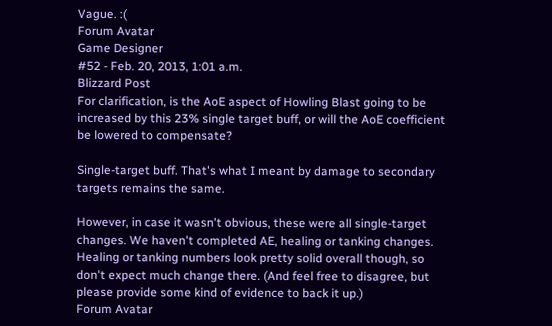Vague. :(
Forum Avatar
Game Designer
#52 - Feb. 20, 2013, 1:01 a.m.
Blizzard Post
For clarification, is the AoE aspect of Howling Blast going to be increased by this 23% single target buff, or will the AoE coefficient be lowered to compensate?

Single-target buff. That's what I meant by damage to secondary targets remains the same.

However, in case it wasn't obvious, these were all single-target changes. We haven't completed AE, healing or tanking changes. Healing or tanking numbers look pretty solid overall though, so don't expect much change there. (And feel free to disagree, but please provide some kind of evidence to back it up.)
Forum Avatar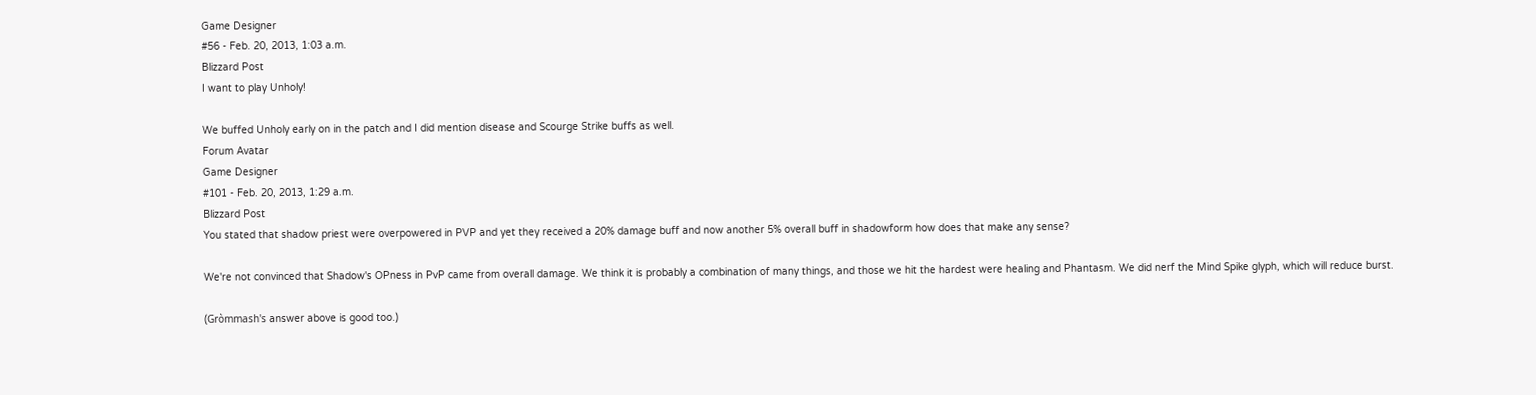Game Designer
#56 - Feb. 20, 2013, 1:03 a.m.
Blizzard Post
I want to play Unholy!

We buffed Unholy early on in the patch and I did mention disease and Scourge Strike buffs as well.
Forum Avatar
Game Designer
#101 - Feb. 20, 2013, 1:29 a.m.
Blizzard Post
You stated that shadow priest were overpowered in PVP and yet they received a 20% damage buff and now another 5% overall buff in shadowform how does that make any sense?

We're not convinced that Shadow's OPness in PvP came from overall damage. We think it is probably a combination of many things, and those we hit the hardest were healing and Phantasm. We did nerf the Mind Spike glyph, which will reduce burst.

(Gròmmash's answer above is good too.)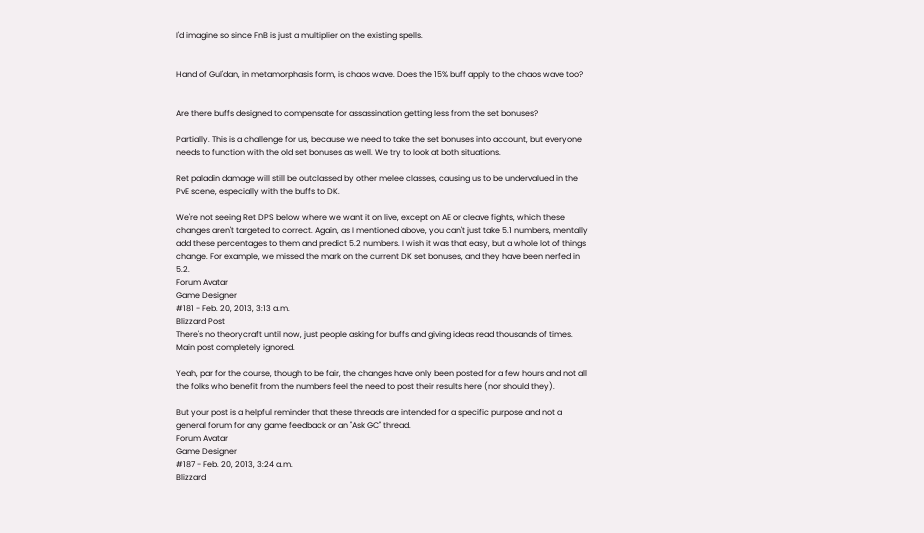I'd imagine so since FnB is just a multiplier on the existing spells.


Hand of Gul'dan, in metamorphasis form, is chaos wave. Does the 15% buff apply to the chaos wave too?


Are there buffs designed to compensate for assassination getting less from the set bonuses?

Partially. This is a challenge for us, because we need to take the set bonuses into account, but everyone needs to function with the old set bonuses as well. We try to look at both situations.

Ret paladin damage will still be outclassed by other melee classes, causing us to be undervalued in the PvE scene, especially with the buffs to DK.

We're not seeing Ret DPS below where we want it on live, except on AE or cleave fights, which these changes aren't targeted to correct. Again, as I mentioned above, you can't just take 5.1 numbers, mentally add these percentages to them and predict 5.2 numbers. I wish it was that easy, but a whole lot of things change. For example, we missed the mark on the current DK set bonuses, and they have been nerfed in 5.2.
Forum Avatar
Game Designer
#181 - Feb. 20, 2013, 3:13 a.m.
Blizzard Post
There's no theorycraft until now, just people asking for buffs and giving ideas read thousands of times. Main post completely ignored.

Yeah, par for the course, though to be fair, the changes have only been posted for a few hours and not all the folks who benefit from the numbers feel the need to post their results here (nor should they).

But your post is a helpful reminder that these threads are intended for a specific purpose and not a general forum for any game feedback or an "Ask GC" thread.
Forum Avatar
Game Designer
#187 - Feb. 20, 2013, 3:24 a.m.
Blizzard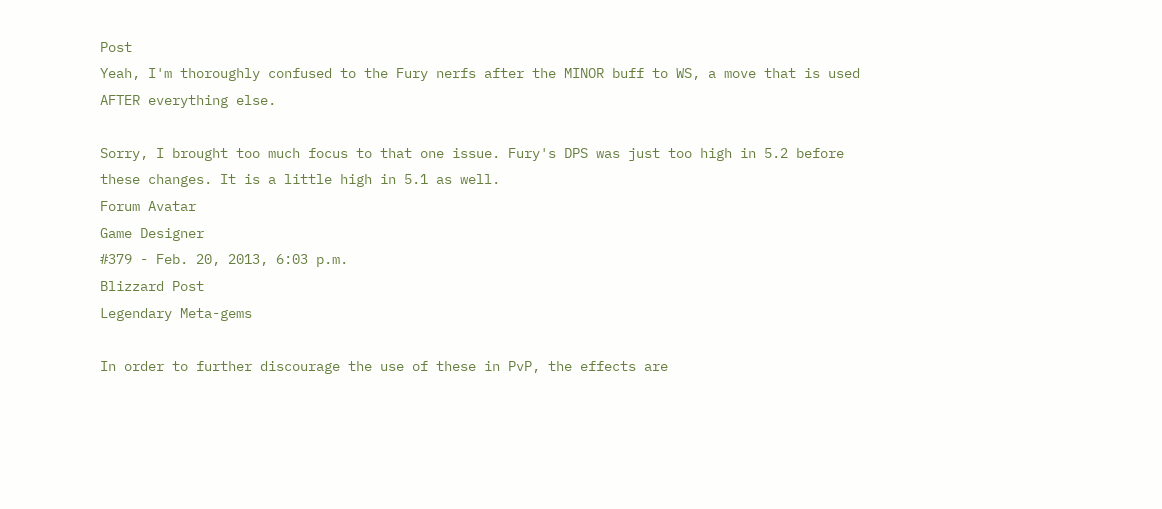Post
Yeah, I'm thoroughly confused to the Fury nerfs after the MINOR buff to WS, a move that is used AFTER everything else.

Sorry, I brought too much focus to that one issue. Fury's DPS was just too high in 5.2 before these changes. It is a little high in 5.1 as well.
Forum Avatar
Game Designer
#379 - Feb. 20, 2013, 6:03 p.m.
Blizzard Post
Legendary Meta-gems

In order to further discourage the use of these in PvP, the effects are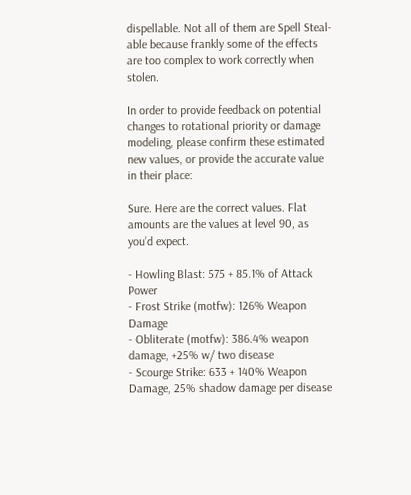dispellable. Not all of them are Spell Steal-able because frankly some of the effects are too complex to work correctly when stolen.

In order to provide feedback on potential changes to rotational priority or damage modeling, please confirm these estimated new values, or provide the accurate value in their place:

Sure. Here are the correct values. Flat amounts are the values at level 90, as you’d expect.

- Howling Blast: 575 + 85.1% of Attack Power
- Frost Strike (motfw): 126% Weapon Damage
- Obliterate (motfw): 386.4% weapon damage, +25% w/ two disease
- Scourge Strike: 633 + 140% Weapon Damage, 25% shadow damage per disease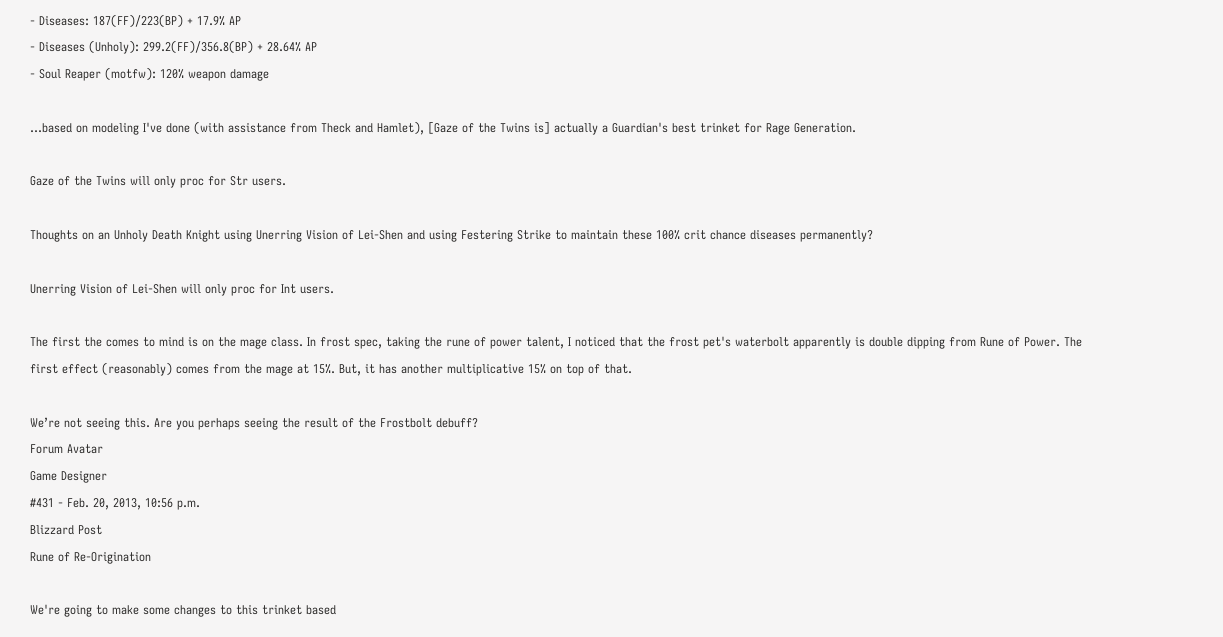- Diseases: 187(FF)/223(BP) + 17.9% AP
- Diseases (Unholy): 299.2(FF)/356.8(BP) + 28.64% AP
- Soul Reaper (motfw): 120% weapon damage

…based on modeling I've done (with assistance from Theck and Hamlet), [Gaze of the Twins is] actually a Guardian's best trinket for Rage Generation.

Gaze of the Twins will only proc for Str users.

Thoughts on an Unholy Death Knight using Unerring Vision of Lei-Shen and using Festering Strike to maintain these 100% crit chance diseases permanently?

Unerring Vision of Lei-Shen will only proc for Int users.

The first the comes to mind is on the mage class. In frost spec, taking the rune of power talent, I noticed that the frost pet's waterbolt apparently is double dipping from Rune of Power. The first effect (reasonably) comes from the mage at 15%. But, it has another multiplicative 15% on top of that.

We’re not seeing this. Are you perhaps seeing the result of the Frostbolt debuff?
Forum Avatar
Game Designer
#431 - Feb. 20, 2013, 10:56 p.m.
Blizzard Post
Rune of Re-Origination

We're going to make some changes to this trinket based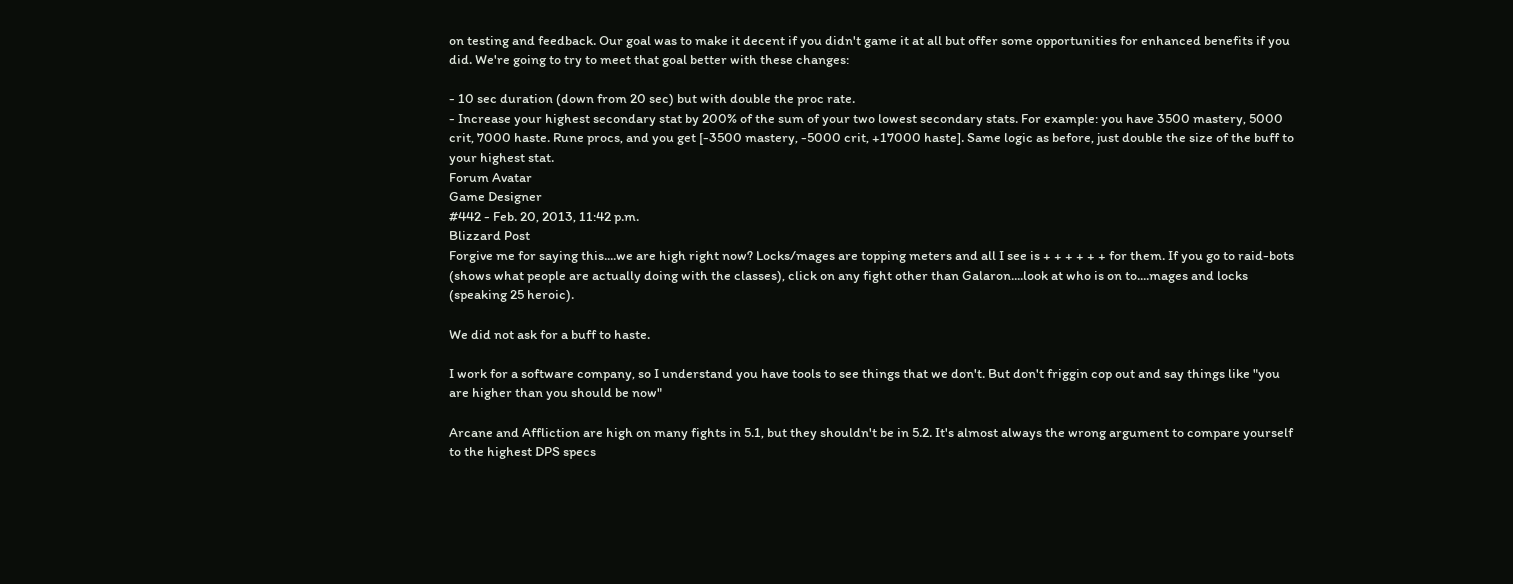on testing and feedback. Our goal was to make it decent if you didn't game it at all but offer some opportunities for enhanced benefits if you did. We're going to try to meet that goal better with these changes:

- 10 sec duration (down from 20 sec) but with double the proc rate.
- Increase your highest secondary stat by 200% of the sum of your two lowest secondary stats. For example: you have 3500 mastery, 5000 crit, 7000 haste. Rune procs, and you get [-3500 mastery, -5000 crit, +17000 haste]. Same logic as before, just double the size of the buff to your highest stat.
Forum Avatar
Game Designer
#442 - Feb. 20, 2013, 11:42 p.m.
Blizzard Post
Forgive me for saying this....we are high right now? Locks/mages are topping meters and all I see is + + + + + + for them. If you go to raid-bots (shows what people are actually doing with the classes), click on any fight other than Galaron....look at who is on to....mages and locks (speaking 25 heroic).

We did not ask for a buff to haste.

I work for a software company, so I understand you have tools to see things that we don't. But don't friggin cop out and say things like "you are higher than you should be now"

Arcane and Affliction are high on many fights in 5.1, but they shouldn't be in 5.2. It's almost always the wrong argument to compare yourself to the highest DPS specs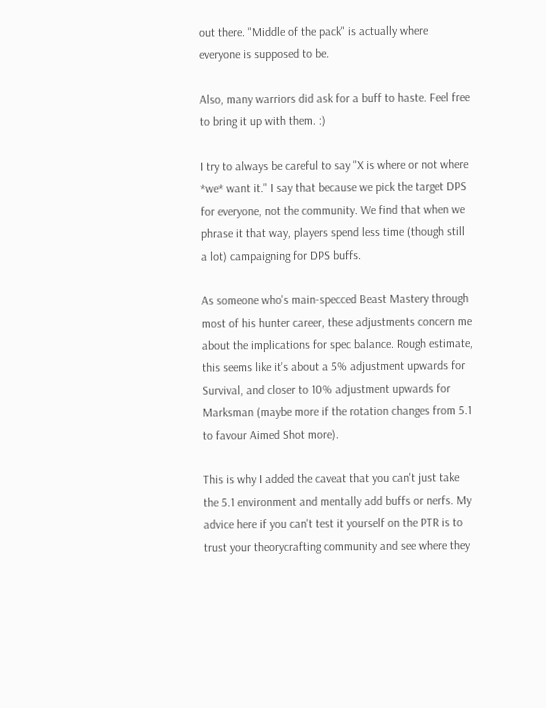out there. "Middle of the pack" is actually where everyone is supposed to be.

Also, many warriors did ask for a buff to haste. Feel free to bring it up with them. :)

I try to always be careful to say "X is where or not where *we* want it." I say that because we pick the target DPS for everyone, not the community. We find that when we phrase it that way, players spend less time (though still a lot) campaigning for DPS buffs.

As someone who's main-specced Beast Mastery through most of his hunter career, these adjustments concern me about the implications for spec balance. Rough estimate, this seems like it's about a 5% adjustment upwards for Survival, and closer to 10% adjustment upwards for Marksman (maybe more if the rotation changes from 5.1 to favour Aimed Shot more).

This is why I added the caveat that you can't just take the 5.1 environment and mentally add buffs or nerfs. My advice here if you can't test it yourself on the PTR is to trust your theorycrafting community and see where they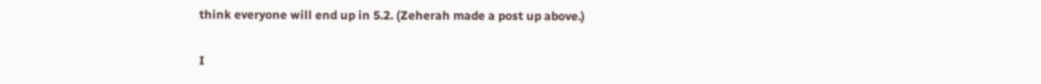think everyone will end up in 5.2. (Zeherah made a post up above.)

I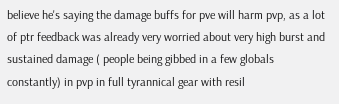believe he's saying the damage buffs for pve will harm pvp, as a lot of ptr feedback was already very worried about very high burst and sustained damage ( people being gibbed in a few globals constantly) in pvp in full tyrannical gear with resil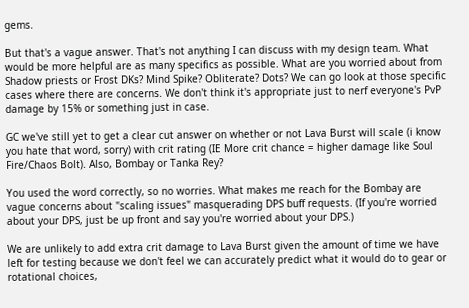gems.

But that's a vague answer. That's not anything I can discuss with my design team. What would be more helpful are as many specifics as possible. What are you worried about from Shadow priests or Frost DKs? Mind Spike? Obliterate? Dots? We can go look at those specific cases where there are concerns. We don't think it's appropriate just to nerf everyone's PvP damage by 15% or something just in case.

GC we've still yet to get a clear cut answer on whether or not Lava Burst will scale (i know you hate that word, sorry) with crit rating (IE More crit chance = higher damage like Soul Fire/Chaos Bolt). Also, Bombay or Tanka Rey?

You used the word correctly, so no worries. What makes me reach for the Bombay are vague concerns about "scaling issues" masquerading DPS buff requests. (If you're worried about your DPS, just be up front and say you're worried about your DPS.)

We are unlikely to add extra crit damage to Lava Burst given the amount of time we have left for testing because we don't feel we can accurately predict what it would do to gear or rotational choices,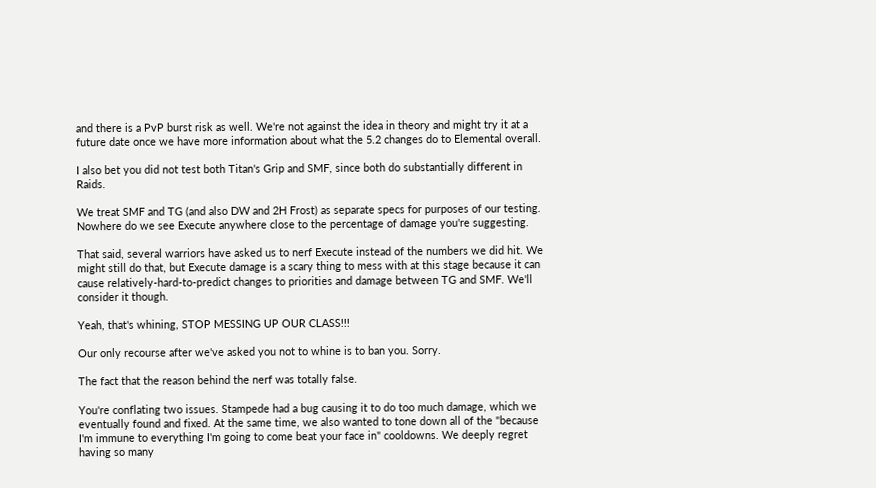and there is a PvP burst risk as well. We're not against the idea in theory and might try it at a future date once we have more information about what the 5.2 changes do to Elemental overall.

I also bet you did not test both Titan's Grip and SMF, since both do substantially different in Raids.

We treat SMF and TG (and also DW and 2H Frost) as separate specs for purposes of our testing. Nowhere do we see Execute anywhere close to the percentage of damage you're suggesting.

That said, several warriors have asked us to nerf Execute instead of the numbers we did hit. We might still do that, but Execute damage is a scary thing to mess with at this stage because it can cause relatively-hard-to-predict changes to priorities and damage between TG and SMF. We'll consider it though.

Yeah, that's whining, STOP MESSING UP OUR CLASS!!!

Our only recourse after we've asked you not to whine is to ban you. Sorry.

The fact that the reason behind the nerf was totally false.

You're conflating two issues. Stampede had a bug causing it to do too much damage, which we eventually found and fixed. At the same time, we also wanted to tone down all of the "because I'm immune to everything I'm going to come beat your face in" cooldowns. We deeply regret having so many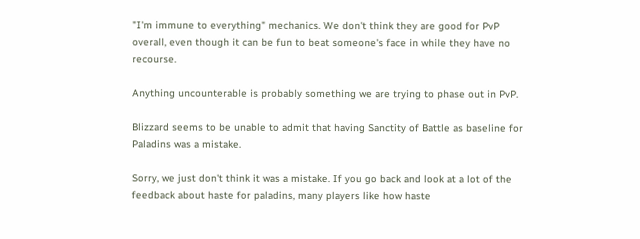"I'm immune to everything" mechanics. We don't think they are good for PvP overall, even though it can be fun to beat someone's face in while they have no recourse.

Anything uncounterable is probably something we are trying to phase out in PvP.

Blizzard seems to be unable to admit that having Sanctity of Battle as baseline for Paladins was a mistake.

Sorry, we just don't think it was a mistake. If you go back and look at a lot of the feedback about haste for paladins, many players like how haste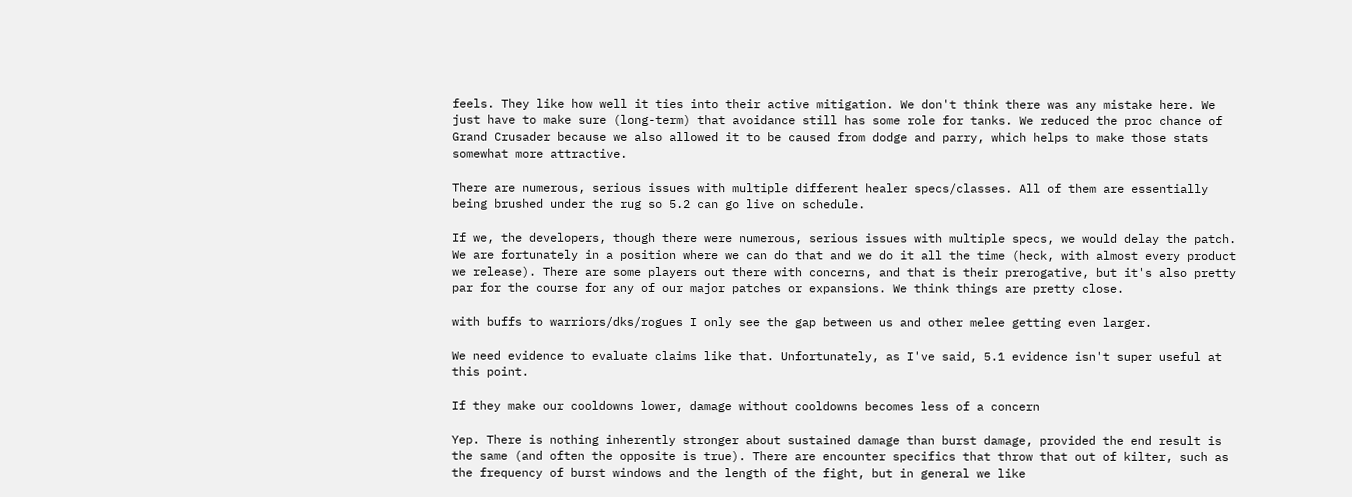feels. They like how well it ties into their active mitigation. We don't think there was any mistake here. We just have to make sure (long-term) that avoidance still has some role for tanks. We reduced the proc chance of Grand Crusader because we also allowed it to be caused from dodge and parry, which helps to make those stats somewhat more attractive.

There are numerous, serious issues with multiple different healer specs/classes. All of them are essentially being brushed under the rug so 5.2 can go live on schedule.

If we, the developers, though there were numerous, serious issues with multiple specs, we would delay the patch. We are fortunately in a position where we can do that and we do it all the time (heck, with almost every product we release). There are some players out there with concerns, and that is their prerogative, but it's also pretty par for the course for any of our major patches or expansions. We think things are pretty close.

with buffs to warriors/dks/rogues I only see the gap between us and other melee getting even larger.

We need evidence to evaluate claims like that. Unfortunately, as I've said, 5.1 evidence isn't super useful at this point.

If they make our cooldowns lower, damage without cooldowns becomes less of a concern

Yep. There is nothing inherently stronger about sustained damage than burst damage, provided the end result is the same (and often the opposite is true). There are encounter specifics that throw that out of kilter, such as the frequency of burst windows and the length of the fight, but in general we like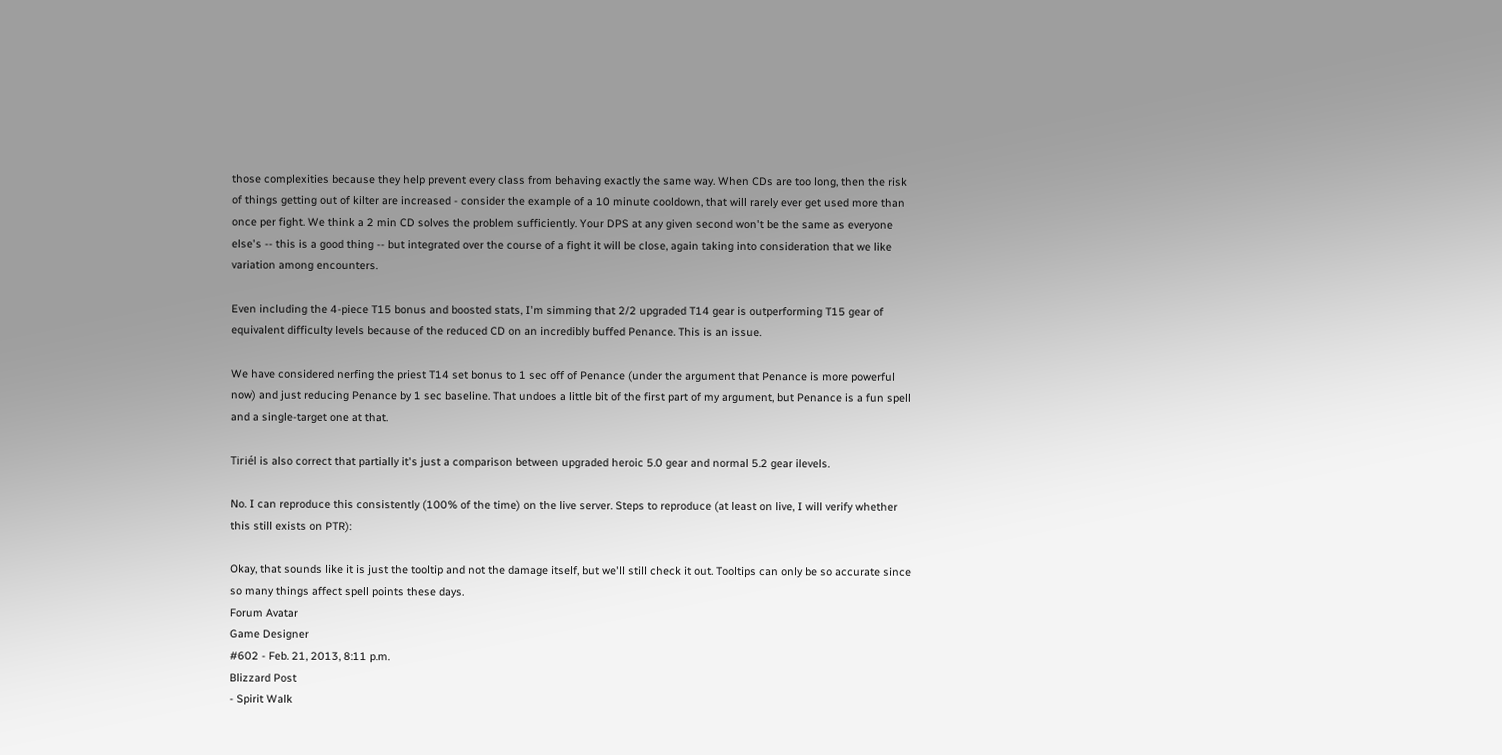those complexities because they help prevent every class from behaving exactly the same way. When CDs are too long, then the risk of things getting out of kilter are increased - consider the example of a 10 minute cooldown, that will rarely ever get used more than once per fight. We think a 2 min CD solves the problem sufficiently. Your DPS at any given second won't be the same as everyone else's -- this is a good thing -- but integrated over the course of a fight it will be close, again taking into consideration that we like variation among encounters.

Even including the 4-piece T15 bonus and boosted stats, I'm simming that 2/2 upgraded T14 gear is outperforming T15 gear of equivalent difficulty levels because of the reduced CD on an incredibly buffed Penance. This is an issue.

We have considered nerfing the priest T14 set bonus to 1 sec off of Penance (under the argument that Penance is more powerful now) and just reducing Penance by 1 sec baseline. That undoes a little bit of the first part of my argument, but Penance is a fun spell and a single-target one at that.

Tiriél is also correct that partially it's just a comparison between upgraded heroic 5.0 gear and normal 5.2 gear ilevels.

No. I can reproduce this consistently (100% of the time) on the live server. Steps to reproduce (at least on live, I will verify whether this still exists on PTR):

Okay, that sounds like it is just the tooltip and not the damage itself, but we'll still check it out. Tooltips can only be so accurate since so many things affect spell points these days.
Forum Avatar
Game Designer
#602 - Feb. 21, 2013, 8:11 p.m.
Blizzard Post
- Spirit Walk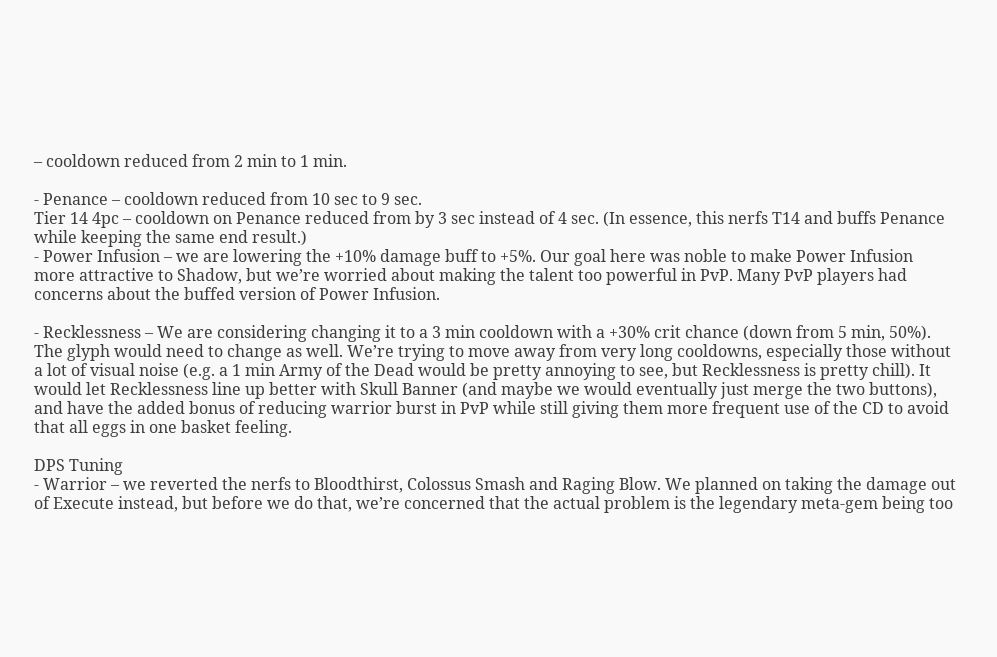– cooldown reduced from 2 min to 1 min.

- Penance – cooldown reduced from 10 sec to 9 sec.
Tier 14 4pc – cooldown on Penance reduced from by 3 sec instead of 4 sec. (In essence, this nerfs T14 and buffs Penance while keeping the same end result.)
- Power Infusion – we are lowering the +10% damage buff to +5%. Our goal here was noble to make Power Infusion more attractive to Shadow, but we’re worried about making the talent too powerful in PvP. Many PvP players had concerns about the buffed version of Power Infusion.

- Recklessness – We are considering changing it to a 3 min cooldown with a +30% crit chance (down from 5 min, 50%). The glyph would need to change as well. We’re trying to move away from very long cooldowns, especially those without a lot of visual noise (e.g. a 1 min Army of the Dead would be pretty annoying to see, but Recklessness is pretty chill). It would let Recklessness line up better with Skull Banner (and maybe we would eventually just merge the two buttons), and have the added bonus of reducing warrior burst in PvP while still giving them more frequent use of the CD to avoid that all eggs in one basket feeling.

DPS Tuning
- Warrior – we reverted the nerfs to Bloodthirst, Colossus Smash and Raging Blow. We planned on taking the damage out of Execute instead, but before we do that, we’re concerned that the actual problem is the legendary meta-gem being too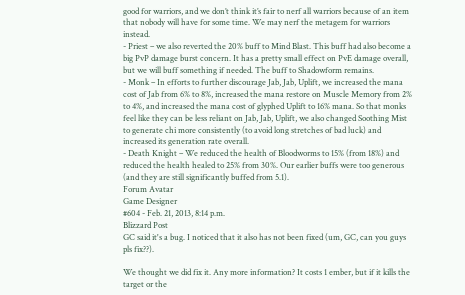good for warriors, and we don’t think it’s fair to nerf all warriors because of an item that nobody will have for some time. We may nerf the metagem for warriors instead.
- Priest – we also reverted the 20% buff to Mind Blast. This buff had also become a big PvP damage burst concern. It has a pretty small effect on PvE damage overall, but we will buff something if needed. The buff to Shadowform remains.
- Monk – In efforts to further discourage Jab, Jab, Uplift, we increased the mana cost of Jab from 6% to 8%, increased the mana restore on Muscle Memory from 2% to 4%, and increased the mana cost of glyphed Uplift to 16% mana. So that monks feel like they can be less reliant on Jab, Jab, Uplift, we also changed Soothing Mist to generate chi more consistently (to avoid long stretches of bad luck) and increased its generation rate overall.
- Death Knight – We reduced the health of Bloodworms to 15% (from 18%) and reduced the health healed to 25% from 30%. Our earlier buffs were too generous (and they are still significantly buffed from 5.1).
Forum Avatar
Game Designer
#604 - Feb. 21, 2013, 8:14 p.m.
Blizzard Post
GC said it's a bug. I noticed that it also has not been fixed (um, GC, can you guys pls fix??).

We thought we did fix it. Any more information? It costs 1 ember, but if it kills the target or the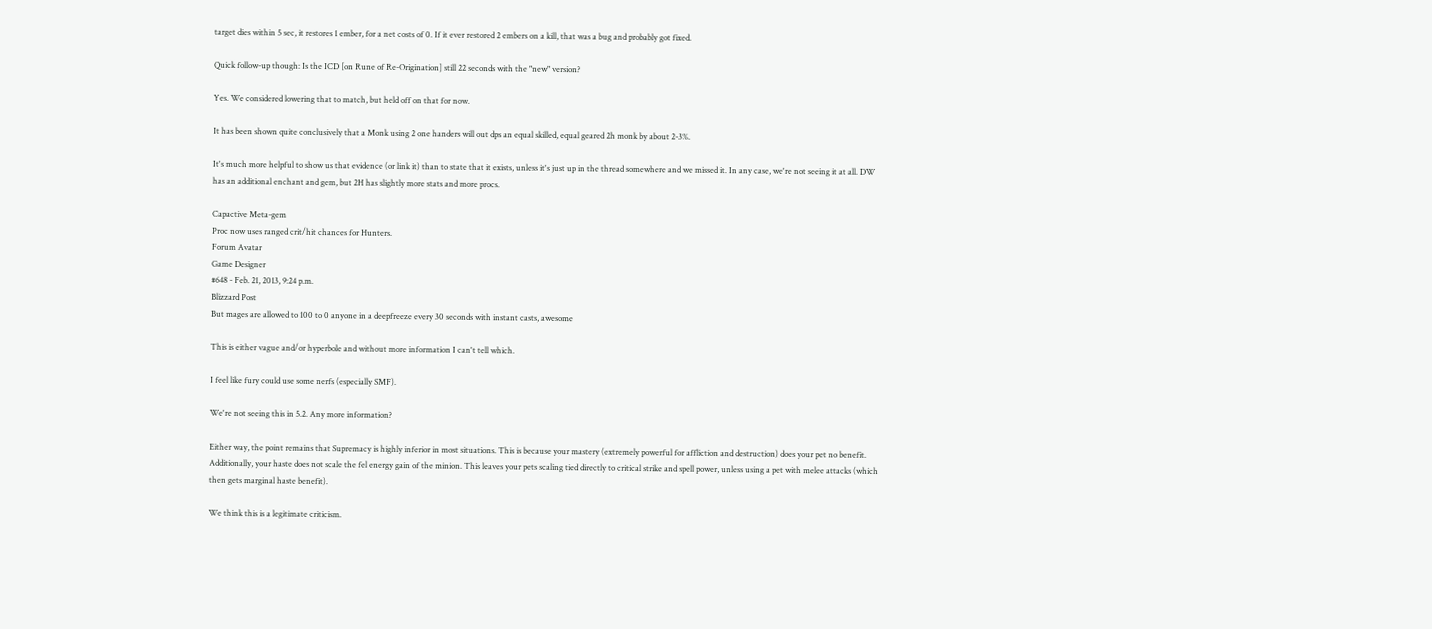target dies within 5 sec, it restores 1 ember, for a net costs of 0. If it ever restored 2 embers on a kill, that was a bug and probably got fixed.

Quick follow-up though: Is the ICD [on Rune of Re-Origination] still 22 seconds with the "new" version?

Yes. We considered lowering that to match, but held off on that for now.

It has been shown quite conclusively that a Monk using 2 one handers will out dps an equal skilled, equal geared 2h monk by about 2-3%.

It's much more helpful to show us that evidence (or link it) than to state that it exists, unless it's just up in the thread somewhere and we missed it. In any case, we're not seeing it at all. DW has an additional enchant and gem, but 2H has slightly more stats and more procs.

Capactive Meta-gem
Proc now uses ranged crit/hit chances for Hunters.
Forum Avatar
Game Designer
#648 - Feb. 21, 2013, 9:24 p.m.
Blizzard Post
But mages are allowed to 100 to 0 anyone in a deepfreeze every 30 seconds with instant casts, awesome

This is either vague and/or hyperbole and without more information I can't tell which.

I feel like fury could use some nerfs (especially SMF).

We're not seeing this in 5.2. Any more information?

Either way, the point remains that Supremacy is highly inferior in most situations. This is because your mastery (extremely powerful for affliction and destruction) does your pet no benefit. Additionally, your haste does not scale the fel energy gain of the minion. This leaves your pets scaling tied directly to critical strike and spell power, unless using a pet with melee attacks (which then gets marginal haste benefit).

We think this is a legitimate criticism.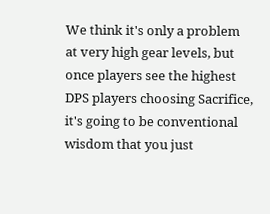We think it's only a problem at very high gear levels, but once players see the highest DPS players choosing Sacrifice, it's going to be conventional wisdom that you just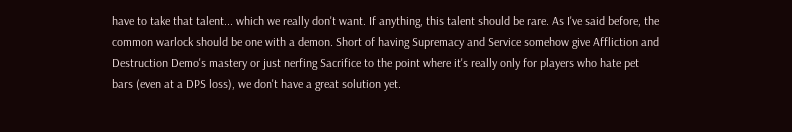have to take that talent... which we really don't want. If anything, this talent should be rare. As I've said before, the common warlock should be one with a demon. Short of having Supremacy and Service somehow give Affliction and Destruction Demo's mastery or just nerfing Sacrifice to the point where it's really only for players who hate pet bars (even at a DPS loss), we don't have a great solution yet.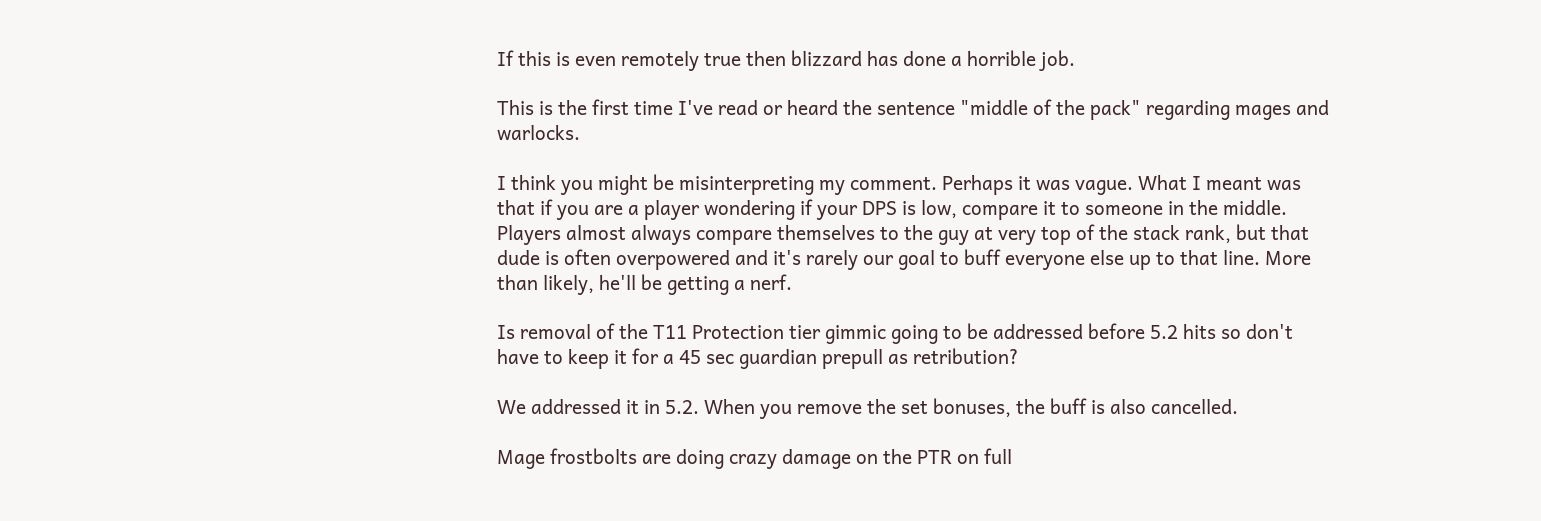If this is even remotely true then blizzard has done a horrible job.

This is the first time I've read or heard the sentence "middle of the pack" regarding mages and warlocks.

I think you might be misinterpreting my comment. Perhaps it was vague. What I meant was that if you are a player wondering if your DPS is low, compare it to someone in the middle. Players almost always compare themselves to the guy at very top of the stack rank, but that dude is often overpowered and it's rarely our goal to buff everyone else up to that line. More than likely, he'll be getting a nerf.

Is removal of the T11 Protection tier gimmic going to be addressed before 5.2 hits so don't have to keep it for a 45 sec guardian prepull as retribution?

We addressed it in 5.2. When you remove the set bonuses, the buff is also cancelled.

Mage frostbolts are doing crazy damage on the PTR on full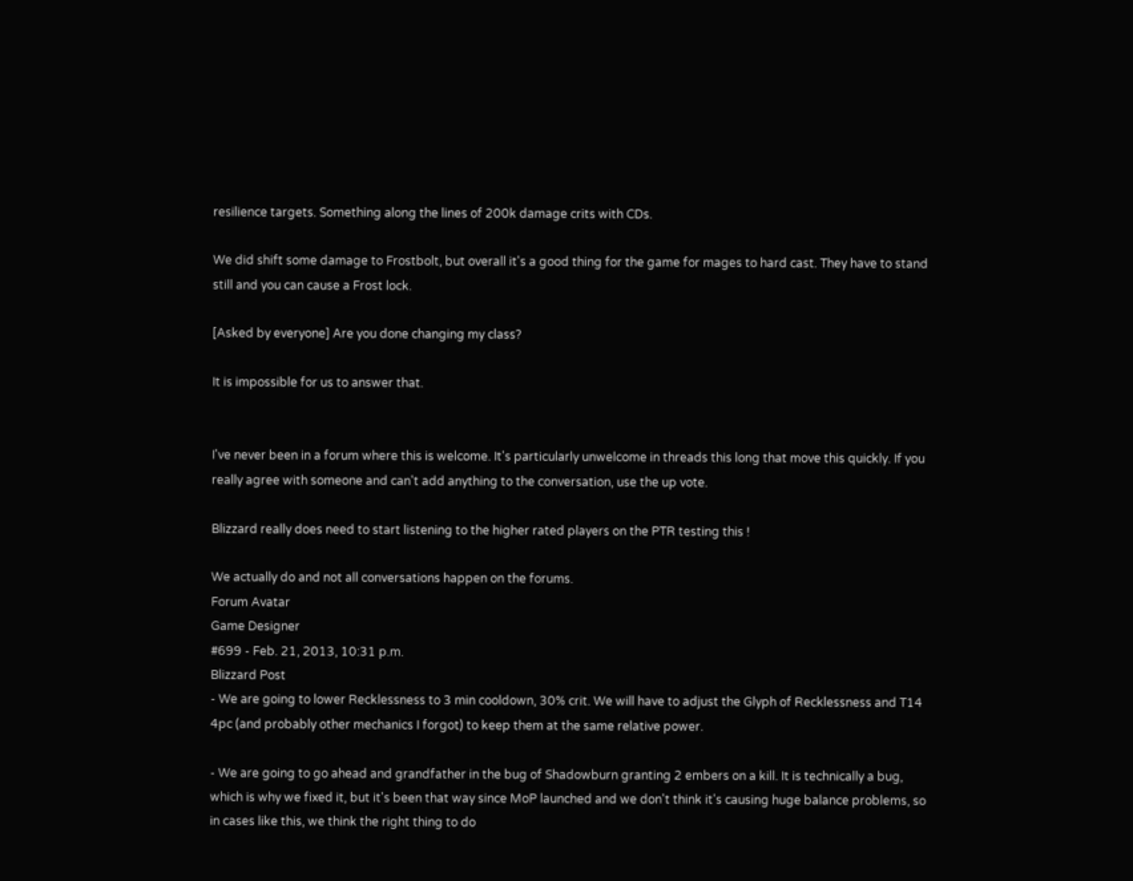resilience targets. Something along the lines of 200k damage crits with CDs.

We did shift some damage to Frostbolt, but overall it's a good thing for the game for mages to hard cast. They have to stand still and you can cause a Frost lock.

[Asked by everyone] Are you done changing my class?

It is impossible for us to answer that.


I've never been in a forum where this is welcome. It's particularly unwelcome in threads this long that move this quickly. If you really agree with someone and can't add anything to the conversation, use the up vote.

Blizzard really does need to start listening to the higher rated players on the PTR testing this !

We actually do and not all conversations happen on the forums.
Forum Avatar
Game Designer
#699 - Feb. 21, 2013, 10:31 p.m.
Blizzard Post
- We are going to lower Recklessness to 3 min cooldown, 30% crit. We will have to adjust the Glyph of Recklessness and T14 4pc (and probably other mechanics I forgot) to keep them at the same relative power.

- We are going to go ahead and grandfather in the bug of Shadowburn granting 2 embers on a kill. It is technically a bug, which is why we fixed it, but it's been that way since MoP launched and we don't think it's causing huge balance problems, so in cases like this, we think the right thing to do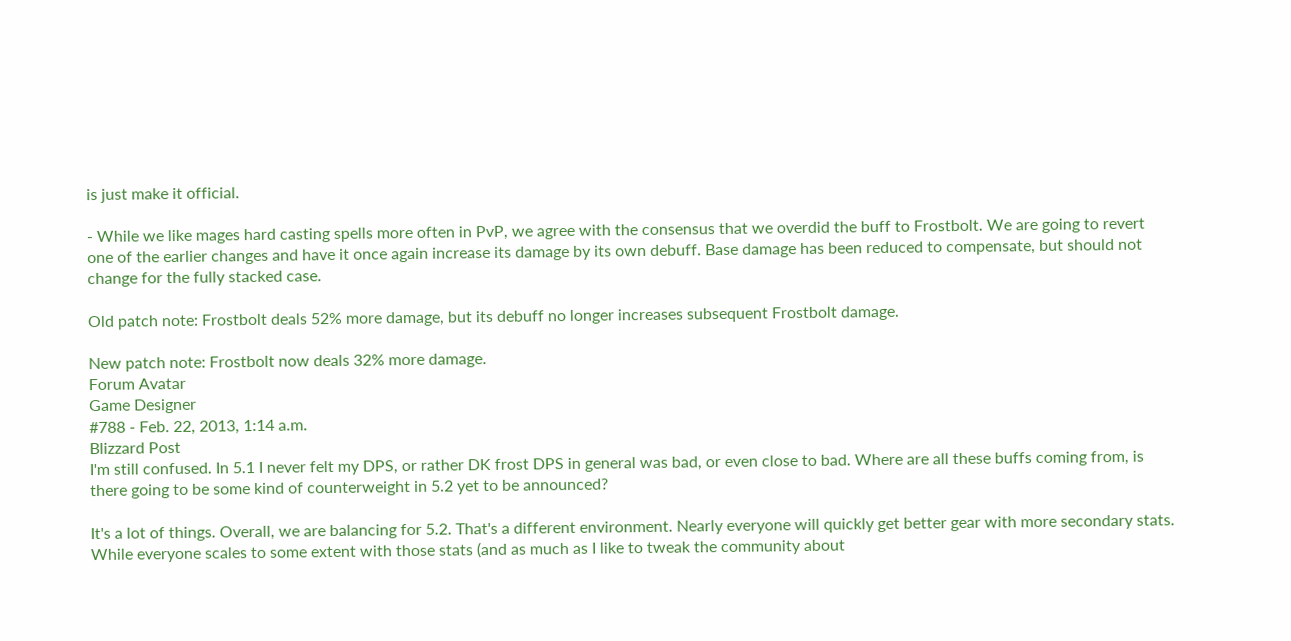is just make it official.

- While we like mages hard casting spells more often in PvP, we agree with the consensus that we overdid the buff to Frostbolt. We are going to revert one of the earlier changes and have it once again increase its damage by its own debuff. Base damage has been reduced to compensate, but should not change for the fully stacked case.

Old patch note: Frostbolt deals 52% more damage, but its debuff no longer increases subsequent Frostbolt damage.

New patch note: Frostbolt now deals 32% more damage.
Forum Avatar
Game Designer
#788 - Feb. 22, 2013, 1:14 a.m.
Blizzard Post
I'm still confused. In 5.1 I never felt my DPS, or rather DK frost DPS in general was bad, or even close to bad. Where are all these buffs coming from, is there going to be some kind of counterweight in 5.2 yet to be announced?

It's a lot of things. Overall, we are balancing for 5.2. That's a different environment. Nearly everyone will quickly get better gear with more secondary stats. While everyone scales to some extent with those stats (and as much as I like to tweak the community about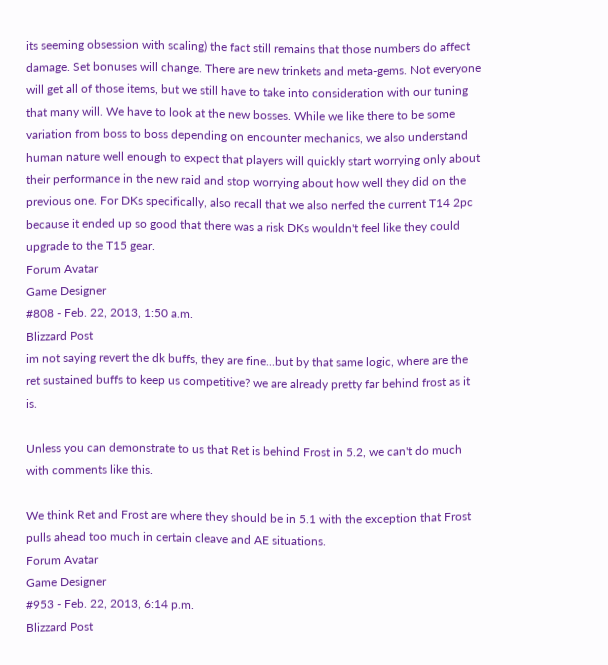its seeming obsession with scaling) the fact still remains that those numbers do affect damage. Set bonuses will change. There are new trinkets and meta-gems. Not everyone will get all of those items, but we still have to take into consideration with our tuning that many will. We have to look at the new bosses. While we like there to be some variation from boss to boss depending on encounter mechanics, we also understand human nature well enough to expect that players will quickly start worrying only about their performance in the new raid and stop worrying about how well they did on the previous one. For DKs specifically, also recall that we also nerfed the current T14 2pc because it ended up so good that there was a risk DKs wouldn't feel like they could upgrade to the T15 gear.
Forum Avatar
Game Designer
#808 - Feb. 22, 2013, 1:50 a.m.
Blizzard Post
im not saying revert the dk buffs, they are fine...but by that same logic, where are the ret sustained buffs to keep us competitive? we are already pretty far behind frost as it is.

Unless you can demonstrate to us that Ret is behind Frost in 5.2, we can't do much with comments like this.

We think Ret and Frost are where they should be in 5.1 with the exception that Frost pulls ahead too much in certain cleave and AE situations.
Forum Avatar
Game Designer
#953 - Feb. 22, 2013, 6:14 p.m.
Blizzard Post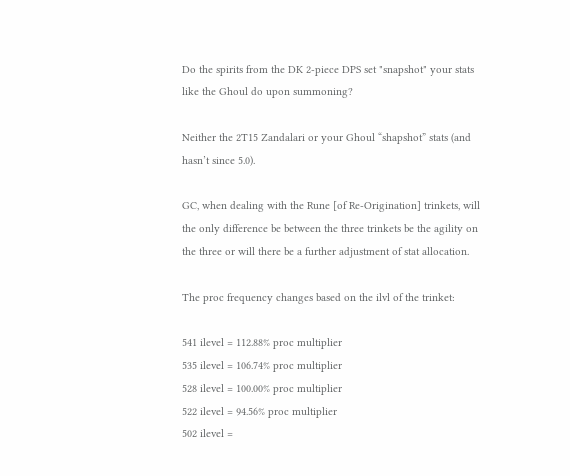Do the spirits from the DK 2-piece DPS set "snapshot" your stats like the Ghoul do upon summoning?

Neither the 2T15 Zandalari or your Ghoul “shapshot” stats (and hasn’t since 5.0).

GC, when dealing with the Rune [of Re-Origination] trinkets, will the only difference be between the three trinkets be the agility on the three or will there be a further adjustment of stat allocation.

The proc frequency changes based on the ilvl of the trinket:

541 ilevel = 112.88% proc multiplier
535 ilevel = 106.74% proc multiplier
528 ilevel = 100.00% proc multiplier
522 ilevel = 94.56% proc multiplier
502 ilevel =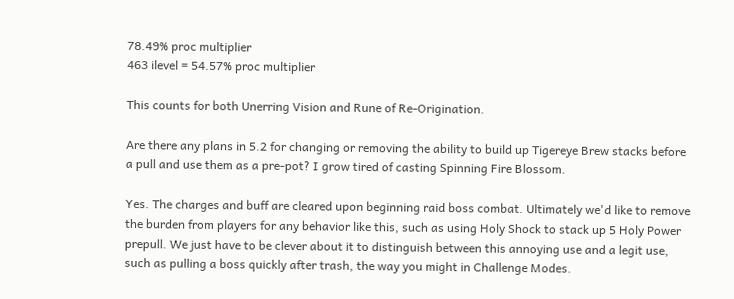78.49% proc multiplier
463 ilevel = 54.57% proc multiplier

This counts for both Unerring Vision and Rune of Re-Origination.

Are there any plans in 5.2 for changing or removing the ability to build up Tigereye Brew stacks before a pull and use them as a pre-pot? I grow tired of casting Spinning Fire Blossom.

Yes. The charges and buff are cleared upon beginning raid boss combat. Ultimately we'd like to remove the burden from players for any behavior like this, such as using Holy Shock to stack up 5 Holy Power prepull. We just have to be clever about it to distinguish between this annoying use and a legit use, such as pulling a boss quickly after trash, the way you might in Challenge Modes.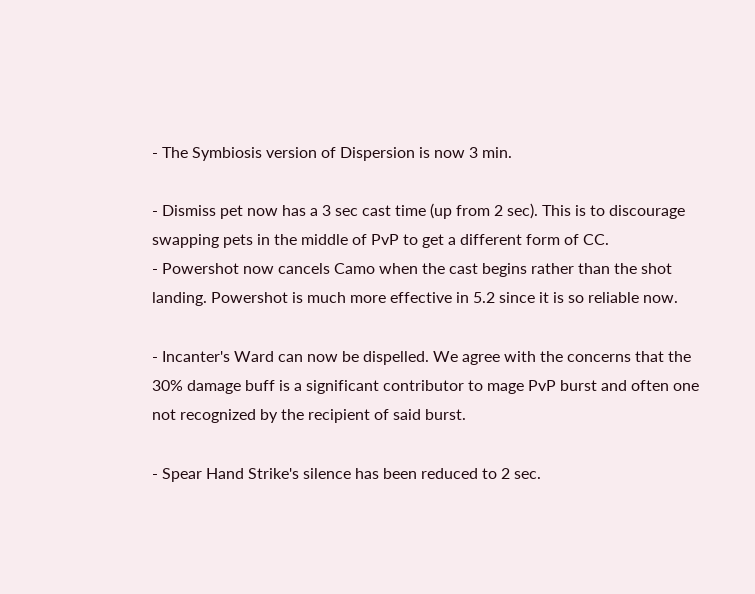- The Symbiosis version of Dispersion is now 3 min.

- Dismiss pet now has a 3 sec cast time (up from 2 sec). This is to discourage swapping pets in the middle of PvP to get a different form of CC.
- Powershot now cancels Camo when the cast begins rather than the shot landing. Powershot is much more effective in 5.2 since it is so reliable now.

- Incanter's Ward can now be dispelled. We agree with the concerns that the 30% damage buff is a significant contributor to mage PvP burst and often one not recognized by the recipient of said burst.

- Spear Hand Strike's silence has been reduced to 2 sec.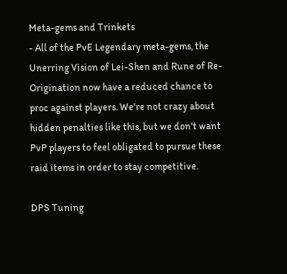Meta-gems and Trinkets
- All of the PvE Legendary meta-gems, the Unerring Vision of Lei-Shen and Rune of Re-Origination now have a reduced chance to proc against players. We're not crazy about hidden penalties like this, but we don't want PvP players to feel obligated to pursue these raid items in order to stay competitive.

DPS Tuning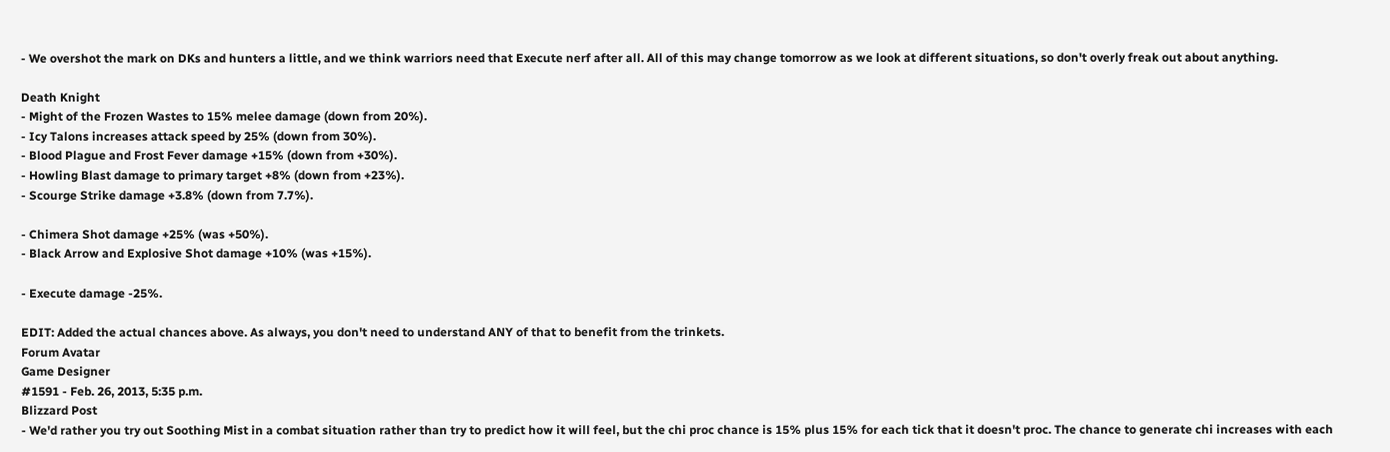- We overshot the mark on DKs and hunters a little, and we think warriors need that Execute nerf after all. All of this may change tomorrow as we look at different situations, so don't overly freak out about anything.

Death Knight
- Might of the Frozen Wastes to 15% melee damage (down from 20%).
- Icy Talons increases attack speed by 25% (down from 30%).
- Blood Plague and Frost Fever damage +15% (down from +30%).
- Howling Blast damage to primary target +8% (down from +23%).
- Scourge Strike damage +3.8% (down from 7.7%).

- Chimera Shot damage +25% (was +50%).
- Black Arrow and Explosive Shot damage +10% (was +15%).

- Execute damage -25%.

EDIT: Added the actual chances above. As always, you don't need to understand ANY of that to benefit from the trinkets.
Forum Avatar
Game Designer
#1591 - Feb. 26, 2013, 5:35 p.m.
Blizzard Post
- We'd rather you try out Soothing Mist in a combat situation rather than try to predict how it will feel, but the chi proc chance is 15% plus 15% for each tick that it doesn't proc. The chance to generate chi increases with each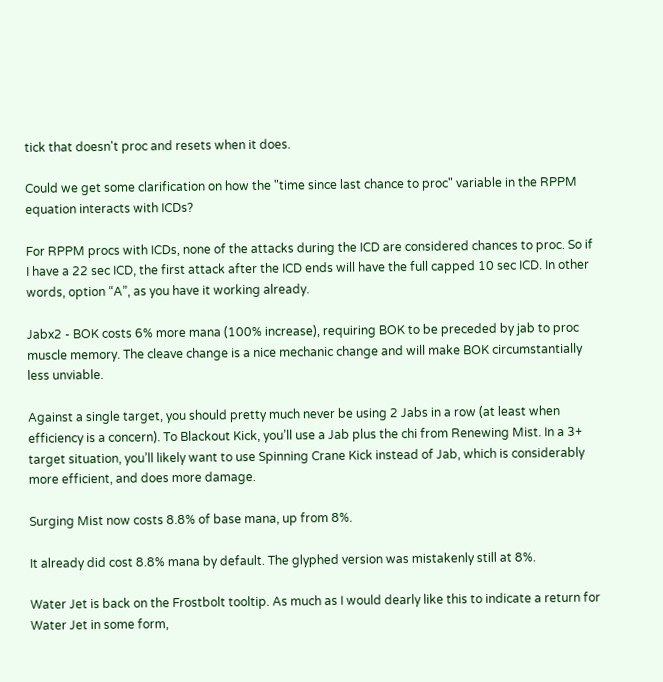tick that doesn't proc and resets when it does.

Could we get some clarification on how the "time since last chance to proc" variable in the RPPM equation interacts with ICDs?

For RPPM procs with ICDs, none of the attacks during the ICD are considered chances to proc. So if I have a 22 sec ICD, the first attack after the ICD ends will have the full capped 10 sec ICD. In other words, option “A”, as you have it working already.

Jabx2 - BOK costs 6% more mana (100% increase), requiring BOK to be preceded by jab to proc muscle memory. The cleave change is a nice mechanic change and will make BOK circumstantially less unviable.

Against a single target, you should pretty much never be using 2 Jabs in a row (at least when efficiency is a concern). To Blackout Kick, you’ll use a Jab plus the chi from Renewing Mist. In a 3+ target situation, you’ll likely want to use Spinning Crane Kick instead of Jab, which is considerably more efficient, and does more damage.

Surging Mist now costs 8.8% of base mana, up from 8%.

It already did cost 8.8% mana by default. The glyphed version was mistakenly still at 8%.

Water Jet is back on the Frostbolt tooltip. As much as I would dearly like this to indicate a return for Water Jet in some form,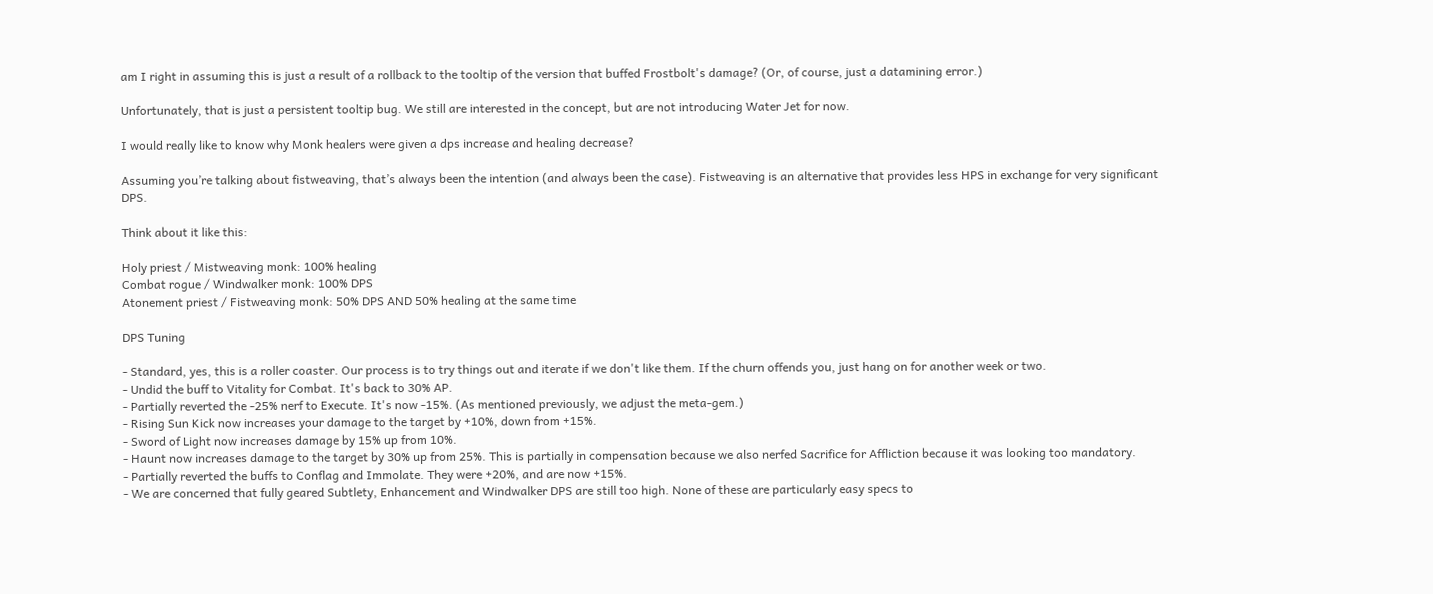am I right in assuming this is just a result of a rollback to the tooltip of the version that buffed Frostbolt's damage? (Or, of course, just a datamining error.)

Unfortunately, that is just a persistent tooltip bug. We still are interested in the concept, but are not introducing Water Jet for now.

I would really like to know why Monk healers were given a dps increase and healing decrease?

Assuming you’re talking about fistweaving, that’s always been the intention (and always been the case). Fistweaving is an alternative that provides less HPS in exchange for very significant DPS.

Think about it like this:

Holy priest / Mistweaving monk: 100% healing
Combat rogue / Windwalker monk: 100% DPS
Atonement priest / Fistweaving monk: 50% DPS AND 50% healing at the same time

DPS Tuning

- Standard, yes, this is a roller coaster. Our process is to try things out and iterate if we don't like them. If the churn offends you, just hang on for another week or two.
- Undid the buff to Vitality for Combat. It's back to 30% AP.
- Partially reverted the -25% nerf to Execute. It's now -15%. (As mentioned previously, we adjust the meta-gem.)
- Rising Sun Kick now increases your damage to the target by +10%, down from +15%.
- Sword of Light now increases damage by 15% up from 10%.
- Haunt now increases damage to the target by 30% up from 25%. This is partially in compensation because we also nerfed Sacrifice for Affliction because it was looking too mandatory.
- Partially reverted the buffs to Conflag and Immolate. They were +20%, and are now +15%.
- We are concerned that fully geared Subtlety, Enhancement and Windwalker DPS are still too high. None of these are particularly easy specs to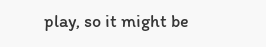play, so it might be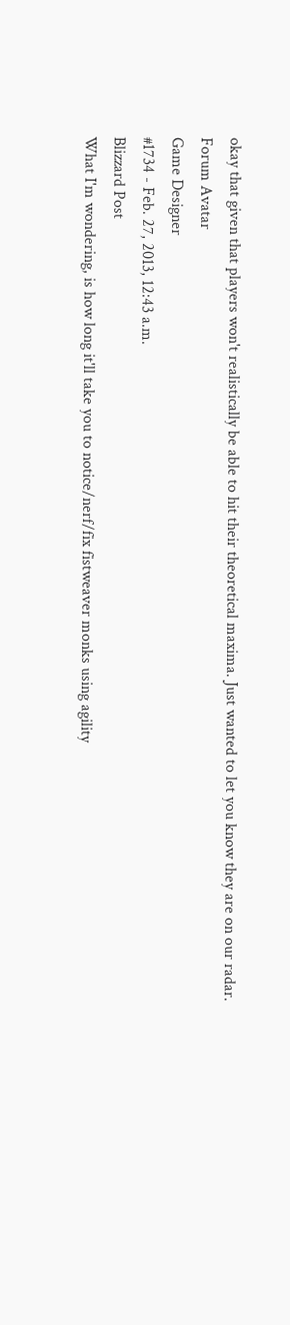okay that given that players won't realistically be able to hit their theoretical maxima. Just wanted to let you know they are on our radar.
Forum Avatar
Game Designer
#1734 - Feb. 27, 2013, 12:43 a.m.
Blizzard Post
What I'm wondering, is how long it'll take you to notice/nerf/fix fistweaver monks using agility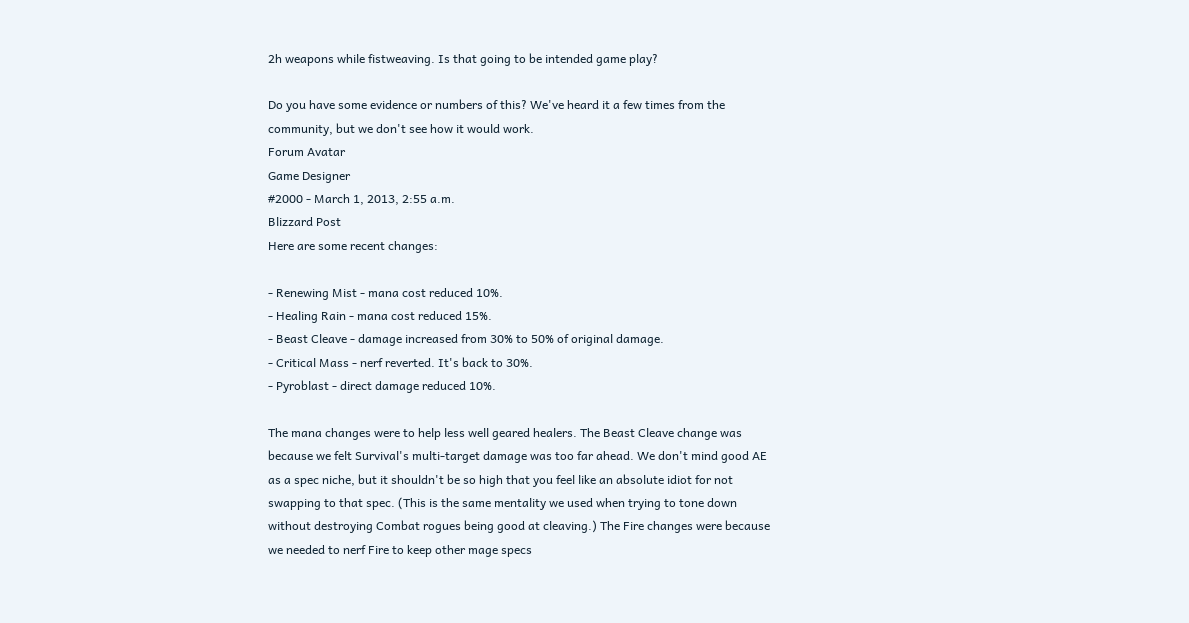2h weapons while fistweaving. Is that going to be intended game play?

Do you have some evidence or numbers of this? We've heard it a few times from the community, but we don't see how it would work.
Forum Avatar
Game Designer
#2000 - March 1, 2013, 2:55 a.m.
Blizzard Post
Here are some recent changes:

- Renewing Mist - mana cost reduced 10%.
- Healing Rain - mana cost reduced 15%.
- Beast Cleave - damage increased from 30% to 50% of original damage.
- Critical Mass - nerf reverted. It's back to 30%.
- Pyroblast - direct damage reduced 10%.

The mana changes were to help less well geared healers. The Beast Cleave change was because we felt Survival's multi-target damage was too far ahead. We don't mind good AE as a spec niche, but it shouldn't be so high that you feel like an absolute idiot for not swapping to that spec. (This is the same mentality we used when trying to tone down without destroying Combat rogues being good at cleaving.) The Fire changes were because we needed to nerf Fire to keep other mage specs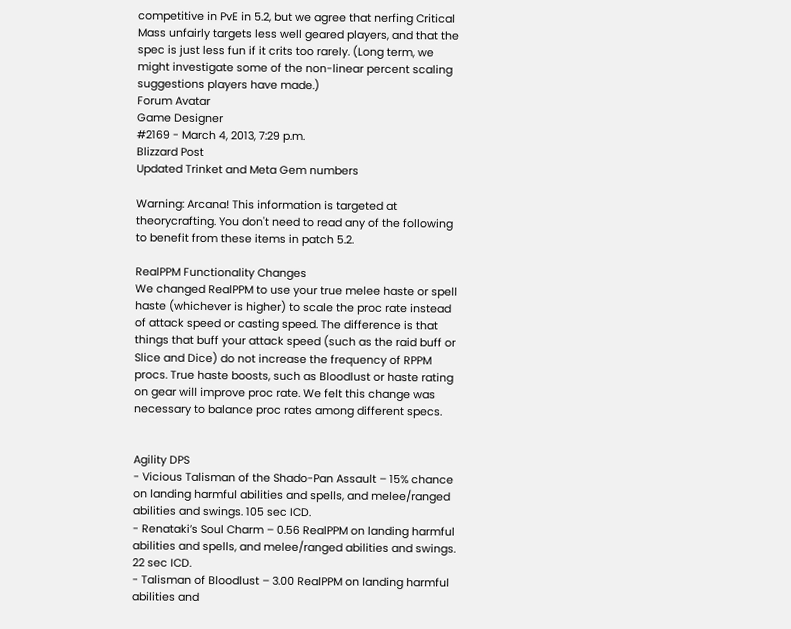competitive in PvE in 5.2, but we agree that nerfing Critical Mass unfairly targets less well geared players, and that the spec is just less fun if it crits too rarely. (Long term, we might investigate some of the non-linear percent scaling suggestions players have made.)
Forum Avatar
Game Designer
#2169 - March 4, 2013, 7:29 p.m.
Blizzard Post
Updated Trinket and Meta Gem numbers

Warning: Arcana! This information is targeted at theorycrafting. You don't need to read any of the following to benefit from these items in patch 5.2.

RealPPM Functionality Changes
We changed RealPPM to use your true melee haste or spell haste (whichever is higher) to scale the proc rate instead of attack speed or casting speed. The difference is that things that buff your attack speed (such as the raid buff or Slice and Dice) do not increase the frequency of RPPM procs. True haste boosts, such as Bloodlust or haste rating on gear will improve proc rate. We felt this change was necessary to balance proc rates among different specs.


Agility DPS
- Vicious Talisman of the Shado-Pan Assault – 15% chance on landing harmful abilities and spells, and melee/ranged abilities and swings. 105 sec ICD.
- Renataki’s Soul Charm – 0.56 RealPPM on landing harmful abilities and spells, and melee/ranged abilities and swings. 22 sec ICD.
- Talisman of Bloodlust – 3.00 RealPPM on landing harmful abilities and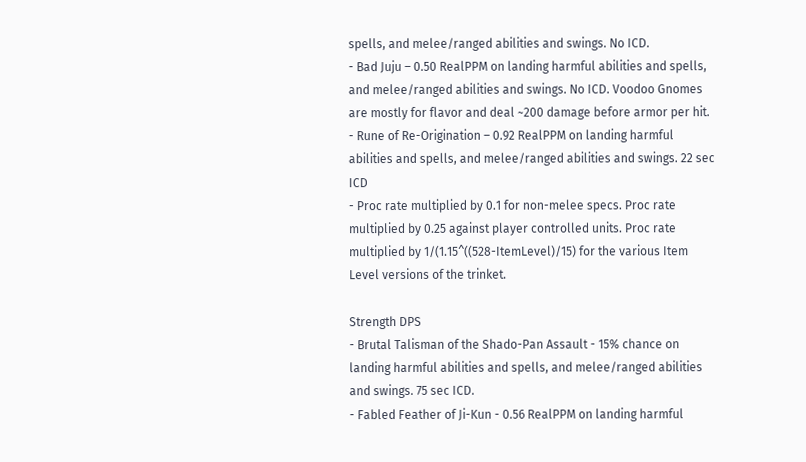spells, and melee/ranged abilities and swings. No ICD.
- Bad Juju – 0.50 RealPPM on landing harmful abilities and spells, and melee/ranged abilities and swings. No ICD. Voodoo Gnomes are mostly for flavor and deal ~200 damage before armor per hit.
- Rune of Re-Origination – 0.92 RealPPM on landing harmful abilities and spells, and melee/ranged abilities and swings. 22 sec ICD
- Proc rate multiplied by 0.1 for non-melee specs. Proc rate multiplied by 0.25 against player controlled units. Proc rate multiplied by 1/(1.15^((528-ItemLevel)/15) for the various Item Level versions of the trinket.

Strength DPS
- Brutal Talisman of the Shado-Pan Assault - 15% chance on landing harmful abilities and spells, and melee/ranged abilities and swings. 75 sec ICD.
- Fabled Feather of Ji-Kun - 0.56 RealPPM on landing harmful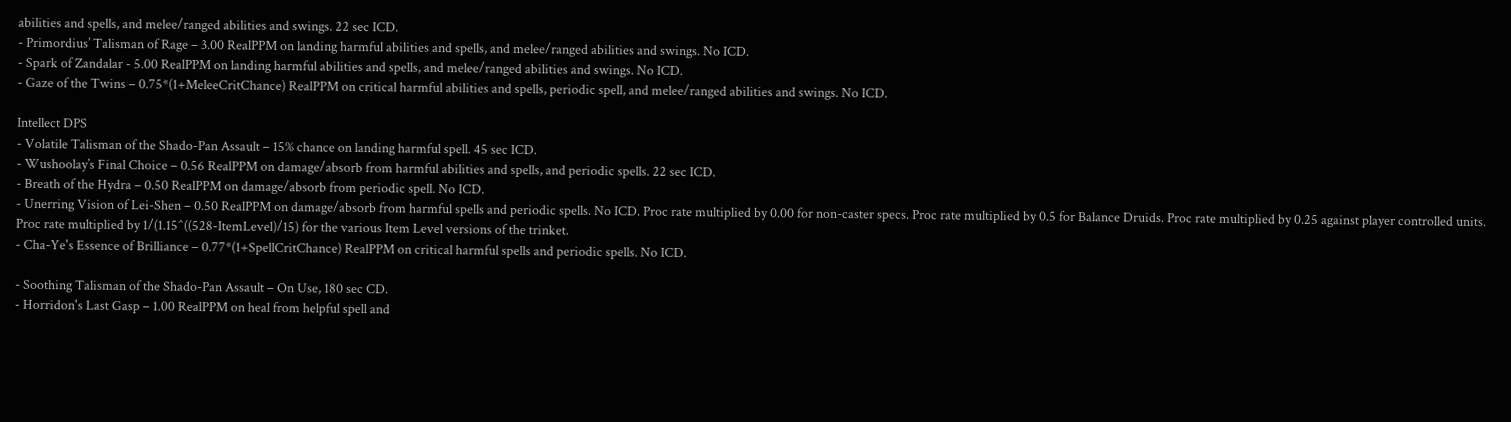abilities and spells, and melee/ranged abilities and swings. 22 sec ICD.
- Primordius’ Talisman of Rage – 3.00 RealPPM on landing harmful abilities and spells, and melee/ranged abilities and swings. No ICD.
- Spark of Zandalar - 5.00 RealPPM on landing harmful abilities and spells, and melee/ranged abilities and swings. No ICD.
- Gaze of the Twins – 0.75*(1+MeleeCritChance) RealPPM on critical harmful abilities and spells, periodic spell, and melee/ranged abilities and swings. No ICD.

Intellect DPS
- Volatile Talisman of the Shado-Pan Assault – 15% chance on landing harmful spell. 45 sec ICD.
- Wushoolay’s Final Choice – 0.56 RealPPM on damage/absorb from harmful abilities and spells, and periodic spells. 22 sec ICD.
- Breath of the Hydra – 0.50 RealPPM on damage/absorb from periodic spell. No ICD.
- Unerring Vision of Lei-Shen – 0.50 RealPPM on damage/absorb from harmful spells and periodic spells. No ICD. Proc rate multiplied by 0.00 for non-caster specs. Proc rate multiplied by 0.5 for Balance Druids. Proc rate multiplied by 0.25 against player controlled units. Proc rate multiplied by 1/(1.15^((528-ItemLevel)/15) for the various Item Level versions of the trinket.
- Cha-Ye's Essence of Brilliance – 0.77*(1+SpellCritChance) RealPPM on critical harmful spells and periodic spells. No ICD.

- Soothing Talisman of the Shado-Pan Assault – On Use, 180 sec CD.
- Horridon's Last Gasp – 1.00 RealPPM on heal from helpful spell and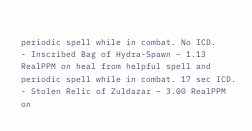periodic spell while in combat. No ICD.
- Inscribed Bag of Hydra-Spawn – 1.13 RealPPM on heal from helpful spell and periodic spell while in combat. 17 sec ICD.
- Stolen Relic of Zuldazar – 3.00 RealPPM on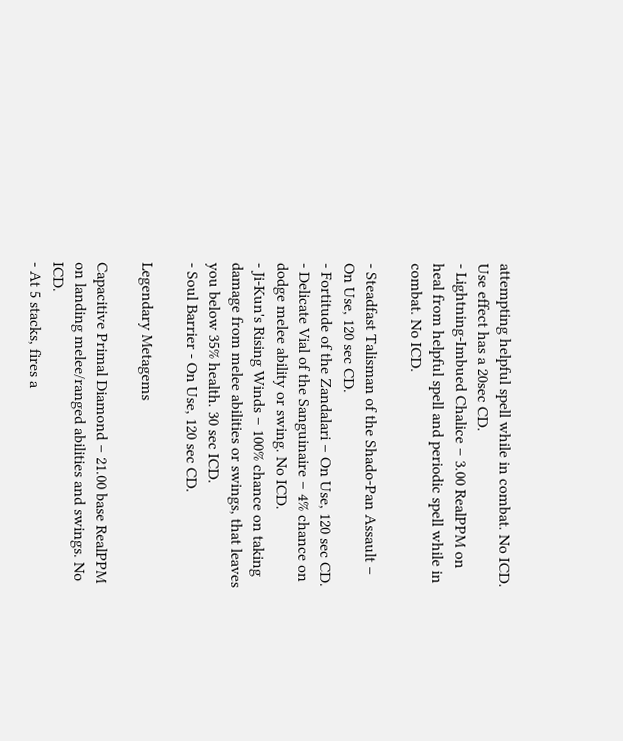attempting helpful spell while in combat. No ICD. Use effect has a 20sec CD.
- Lightning-Imbued Chalice – 3.00 RealPPM on heal from helpful spell and periodic spell while in combat. No ICD.

- Steadfast Talisman of the Shado-Pan Assault – On Use, 120 sec CD.
- Fortitude of the Zandalari – On Use, 120 sec CD.
- Delicate Vial of the Sanguinaire – 4% chance on dodge melee ability or swing. No ICD.
- Ji-Kun's Rising Winds – 100% chance on taking damage from melee abilities or swings, that leaves you below 35% health. 30 sec ICD.
- Soul Barrier - On Use, 120 sec CD.

Legendary Metagems

Capacitive Primal Diamond – 21.00 base RealPPM on landing melee/ranged abilities and swings. No ICD.
- At 5 stacks, fires a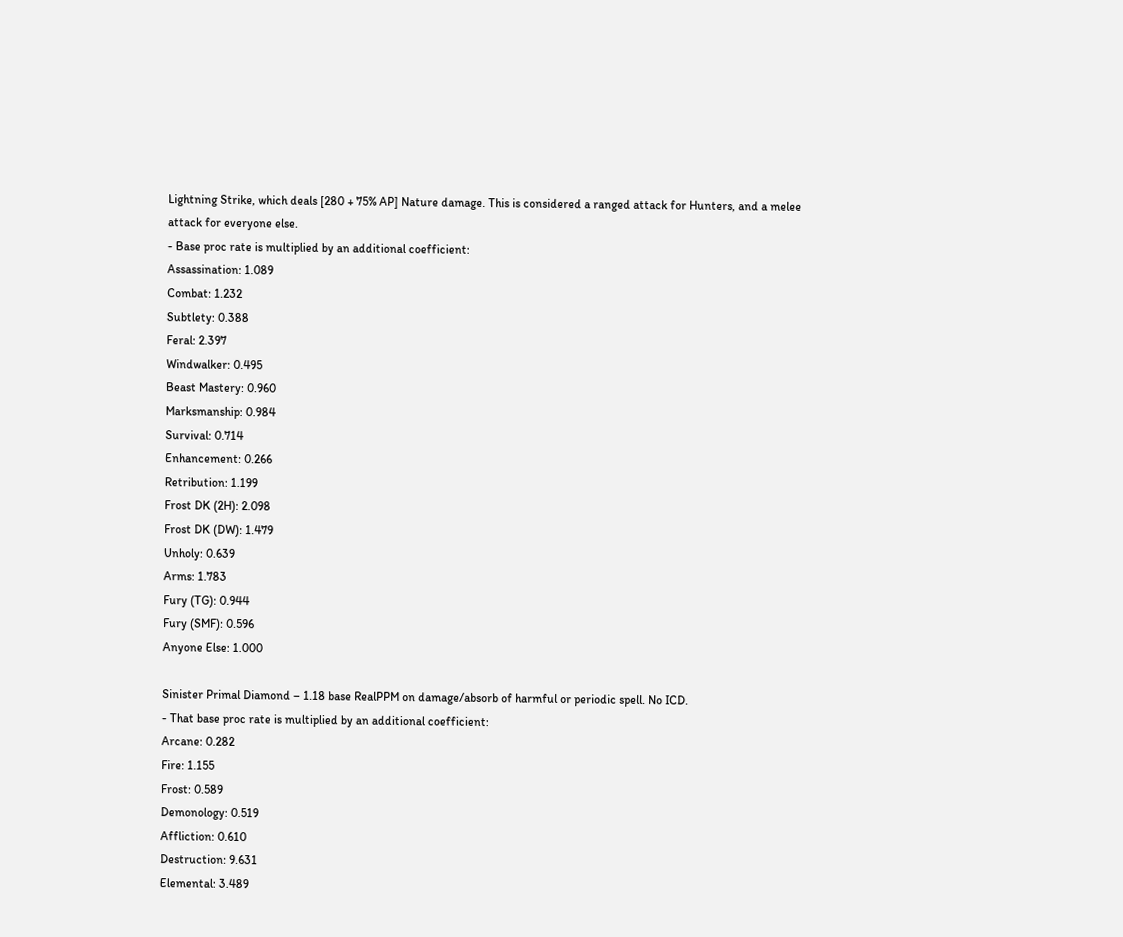Lightning Strike, which deals [280 + 75% AP] Nature damage. This is considered a ranged attack for Hunters, and a melee attack for everyone else.
- Base proc rate is multiplied by an additional coefficient:
Assassination: 1.089
Combat: 1.232
Subtlety: 0.388
Feral: 2.397
Windwalker: 0.495
Beast Mastery: 0.960
Marksmanship: 0.984
Survival: 0.714
Enhancement: 0.266
Retribution: 1.199
Frost DK (2H): 2.098
Frost DK (DW): 1.479
Unholy: 0.639
Arms: 1.783
Fury (TG): 0.944
Fury (SMF): 0.596
Anyone Else: 1.000

Sinister Primal Diamond – 1.18 base RealPPM on damage/absorb of harmful or periodic spell. No ICD.
- That base proc rate is multiplied by an additional coefficient:
Arcane: 0.282
Fire: 1.155
Frost: 0.589
Demonology: 0.519
Affliction: 0.610
Destruction: 9.631
Elemental: 3.489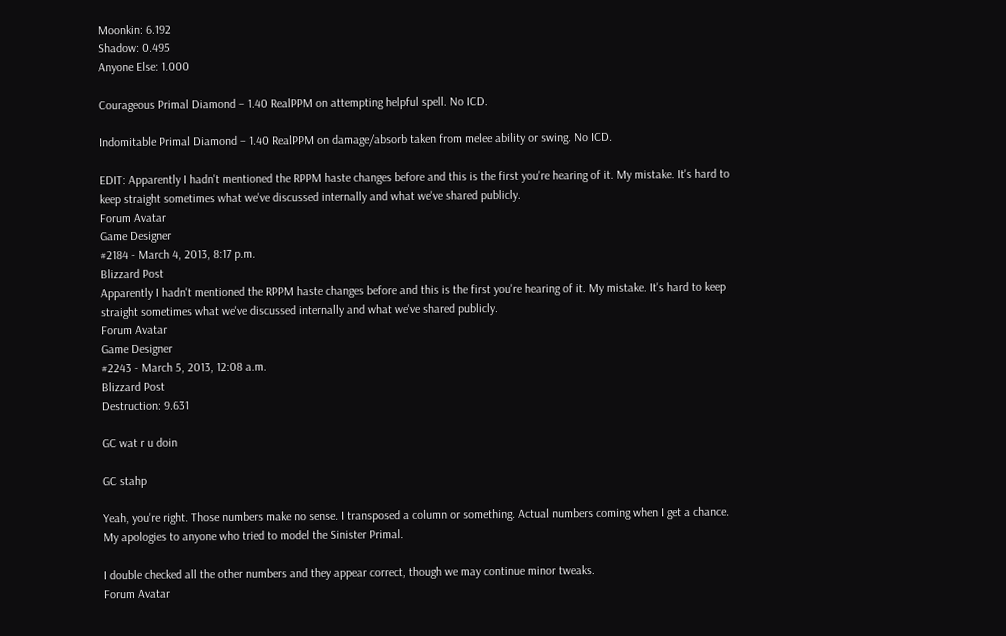Moonkin: 6.192
Shadow: 0.495
Anyone Else: 1.000

Courageous Primal Diamond – 1.40 RealPPM on attempting helpful spell. No ICD.

Indomitable Primal Diamond – 1.40 RealPPM on damage/absorb taken from melee ability or swing. No ICD.

EDIT: Apparently I hadn't mentioned the RPPM haste changes before and this is the first you're hearing of it. My mistake. It's hard to keep straight sometimes what we've discussed internally and what we've shared publicly.
Forum Avatar
Game Designer
#2184 - March 4, 2013, 8:17 p.m.
Blizzard Post
Apparently I hadn't mentioned the RPPM haste changes before and this is the first you're hearing of it. My mistake. It's hard to keep straight sometimes what we've discussed internally and what we've shared publicly.
Forum Avatar
Game Designer
#2243 - March 5, 2013, 12:08 a.m.
Blizzard Post
Destruction: 9.631

GC wat r u doin

GC stahp

Yeah, you're right. Those numbers make no sense. I transposed a column or something. Actual numbers coming when I get a chance. My apologies to anyone who tried to model the Sinister Primal.

I double checked all the other numbers and they appear correct, though we may continue minor tweaks.
Forum Avatar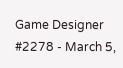Game Designer
#2278 - March 5,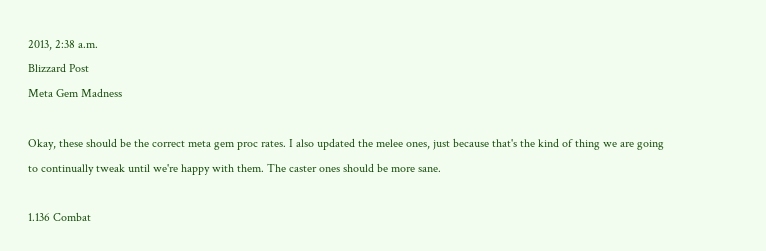2013, 2:38 a.m.
Blizzard Post
Meta Gem Madness

Okay, these should be the correct meta gem proc rates. I also updated the melee ones, just because that's the kind of thing we are going to continually tweak until we're happy with them. The caster ones should be more sane.

1.136 Combat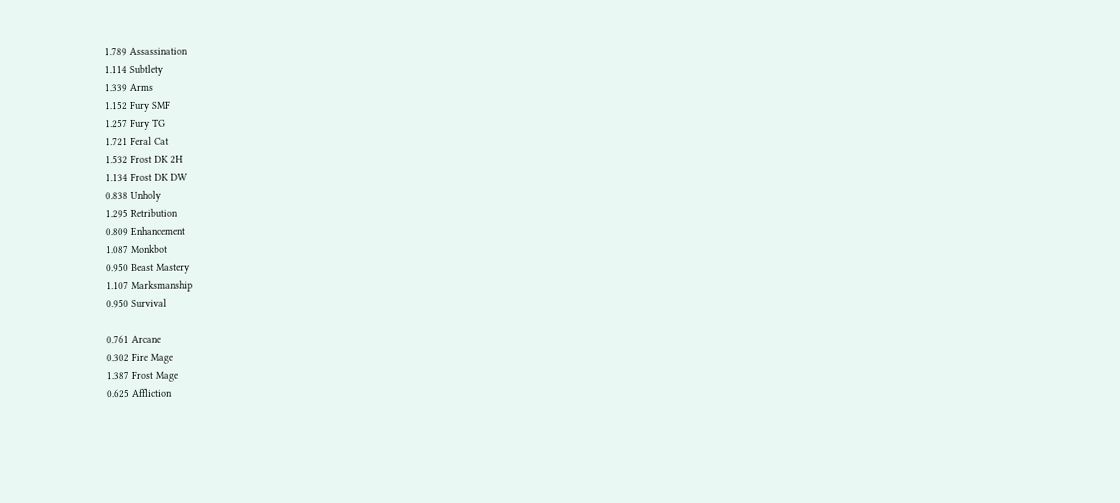1.789 Assassination
1.114 Subtlety
1.339 Arms
1.152 Fury SMF
1.257 Fury TG
1.721 Feral Cat
1.532 Frost DK 2H
1.134 Frost DK DW
0.838 Unholy
1.295 Retribution
0.809 Enhancement
1.087 Monkbot
0.950 Beast Mastery
1.107 Marksmanship
0.950 Survival

0.761 Arcane
0.302 Fire Mage
1.387 Frost Mage
0.625 Affliction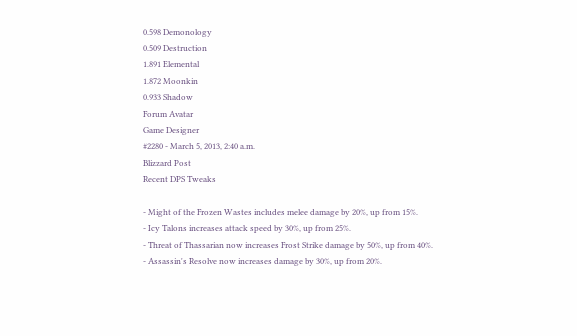0.598 Demonology
0.509 Destruction
1.891 Elemental
1.872 Moonkin
0.933 Shadow
Forum Avatar
Game Designer
#2280 - March 5, 2013, 2:40 a.m.
Blizzard Post
Recent DPS Tweaks

- Might of the Frozen Wastes includes melee damage by 20%, up from 15%.
- Icy Talons increases attack speed by 30%, up from 25%.
- Threat of Thassarian now increases Frost Strike damage by 50%, up from 40%.
- Assassin's Resolve now increases damage by 30%, up from 20%.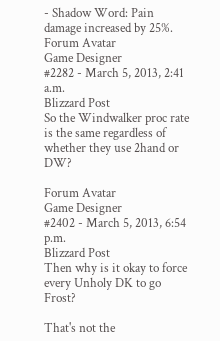- Shadow Word: Pain damage increased by 25%.
Forum Avatar
Game Designer
#2282 - March 5, 2013, 2:41 a.m.
Blizzard Post
So the Windwalker proc rate is the same regardless of whether they use 2hand or DW?

Forum Avatar
Game Designer
#2402 - March 5, 2013, 6:54 p.m.
Blizzard Post
Then why is it okay to force every Unholy DK to go Frost?

That's not the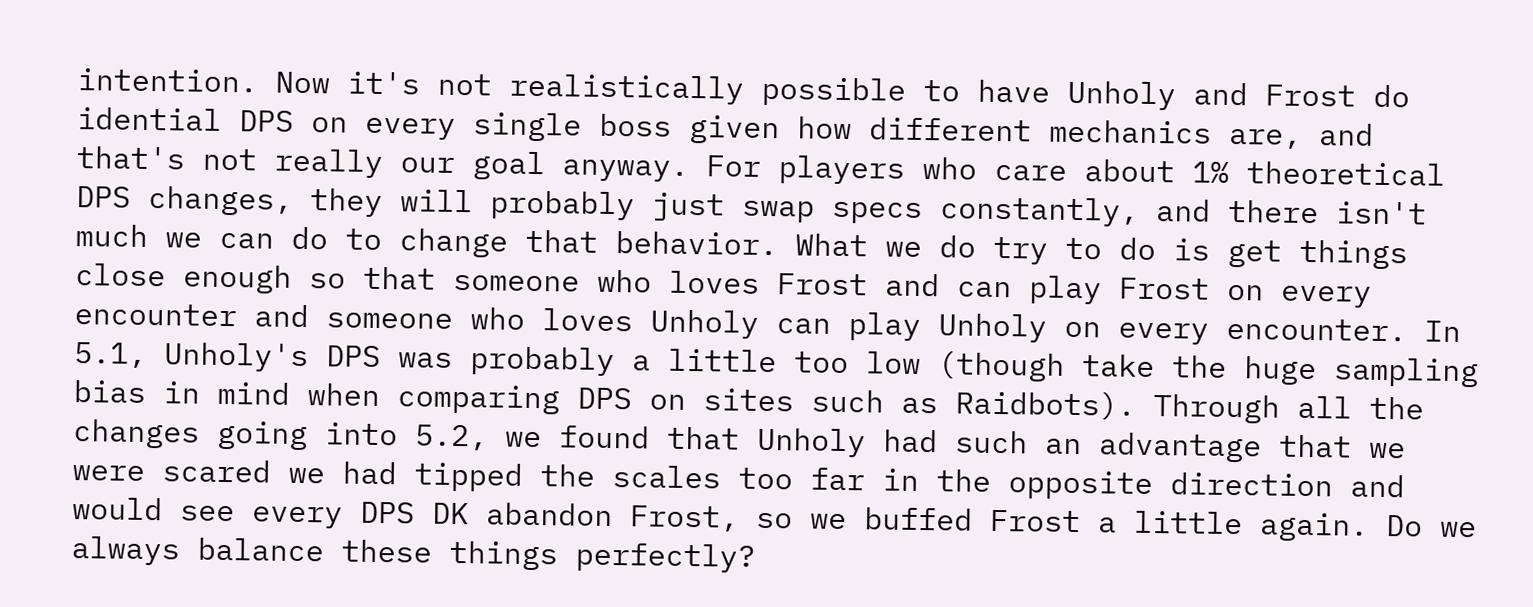intention. Now it's not realistically possible to have Unholy and Frost do idential DPS on every single boss given how different mechanics are, and that's not really our goal anyway. For players who care about 1% theoretical DPS changes, they will probably just swap specs constantly, and there isn't much we can do to change that behavior. What we do try to do is get things close enough so that someone who loves Frost and can play Frost on every encounter and someone who loves Unholy can play Unholy on every encounter. In 5.1, Unholy's DPS was probably a little too low (though take the huge sampling bias in mind when comparing DPS on sites such as Raidbots). Through all the changes going into 5.2, we found that Unholy had such an advantage that we were scared we had tipped the scales too far in the opposite direction and would see every DPS DK abandon Frost, so we buffed Frost a little again. Do we always balance these things perfectly?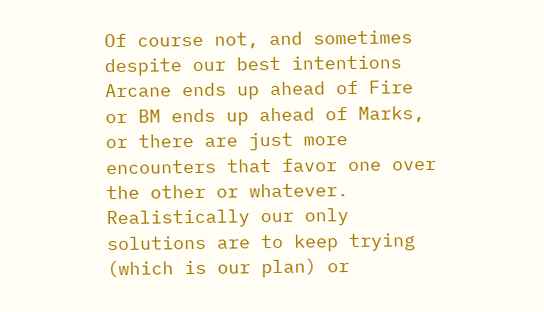Of course not, and sometimes despite our best intentions Arcane ends up ahead of Fire or BM ends up ahead of Marks, or there are just more encounters that favor one over the other or whatever. Realistically our only solutions are to keep trying (which is our plan) or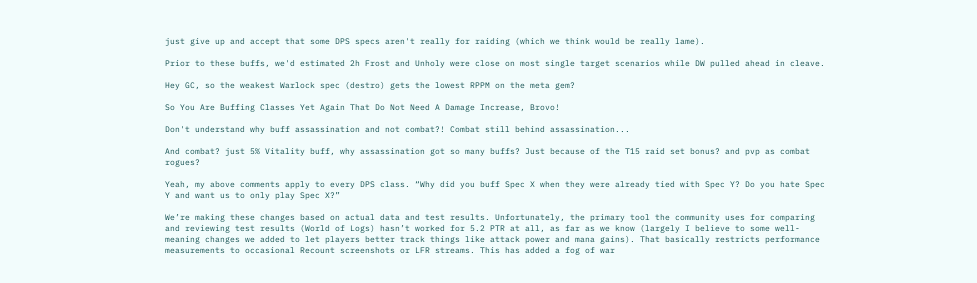just give up and accept that some DPS specs aren't really for raiding (which we think would be really lame).

Prior to these buffs, we'd estimated 2h Frost and Unholy were close on most single target scenarios while DW pulled ahead in cleave.

Hey GC, so the weakest Warlock spec (destro) gets the lowest RPPM on the meta gem?

So You Are Buffing Classes Yet Again That Do Not Need A Damage Increase, Brovo!

Don't understand why buff assassination and not combat?! Combat still behind assassination...

And combat? just 5% Vitality buff, why assassination got so many buffs? Just because of the T15 raid set bonus? and pvp as combat rogues?

Yeah, my above comments apply to every DPS class. “Why did you buff Spec X when they were already tied with Spec Y? Do you hate Spec Y and want us to only play Spec X?”

We’re making these changes based on actual data and test results. Unfortunately, the primary tool the community uses for comparing and reviewing test results (World of Logs) hasn’t worked for 5.2 PTR at all, as far as we know (largely I believe to some well-meaning changes we added to let players better track things like attack power and mana gains). That basically restricts performance measurements to occasional Recount screenshots or LFR streams. This has added a fog of war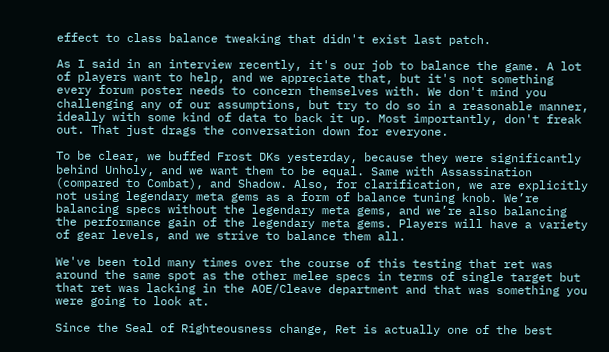effect to class balance tweaking that didn't exist last patch.

As I said in an interview recently, it's our job to balance the game. A lot of players want to help, and we appreciate that, but it's not something every forum poster needs to concern themselves with. We don't mind you challenging any of our assumptions, but try to do so in a reasonable manner, ideally with some kind of data to back it up. Most importantly, don't freak out. That just drags the conversation down for everyone.

To be clear, we buffed Frost DKs yesterday, because they were significantly behind Unholy, and we want them to be equal. Same with Assassination (compared to Combat), and Shadow. Also, for clarification, we are explicitly not using legendary meta gems as a form of balance tuning knob. We’re balancing specs without the legendary meta gems, and we’re also balancing the performance gain of the legendary meta gems. Players will have a variety of gear levels, and we strive to balance them all.

We've been told many times over the course of this testing that ret was around the same spot as the other melee specs in terms of single target but that ret was lacking in the AOE/Cleave department and that was something you were going to look at.

Since the Seal of Righteousness change, Ret is actually one of the best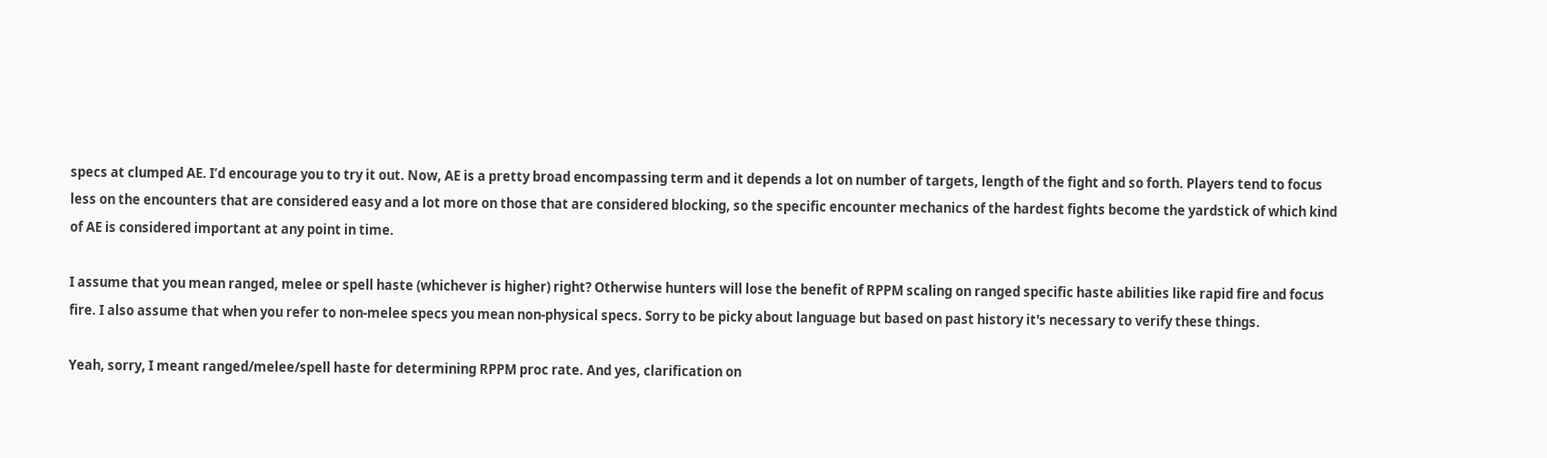specs at clumped AE. I’d encourage you to try it out. Now, AE is a pretty broad encompassing term and it depends a lot on number of targets, length of the fight and so forth. Players tend to focus less on the encounters that are considered easy and a lot more on those that are considered blocking, so the specific encounter mechanics of the hardest fights become the yardstick of which kind of AE is considered important at any point in time.

I assume that you mean ranged, melee or spell haste (whichever is higher) right? Otherwise hunters will lose the benefit of RPPM scaling on ranged specific haste abilities like rapid fire and focus fire. I also assume that when you refer to non-melee specs you mean non-physical specs. Sorry to be picky about language but based on past history it's necessary to verify these things.

Yeah, sorry, I meant ranged/melee/spell haste for determining RPPM proc rate. And yes, clarification on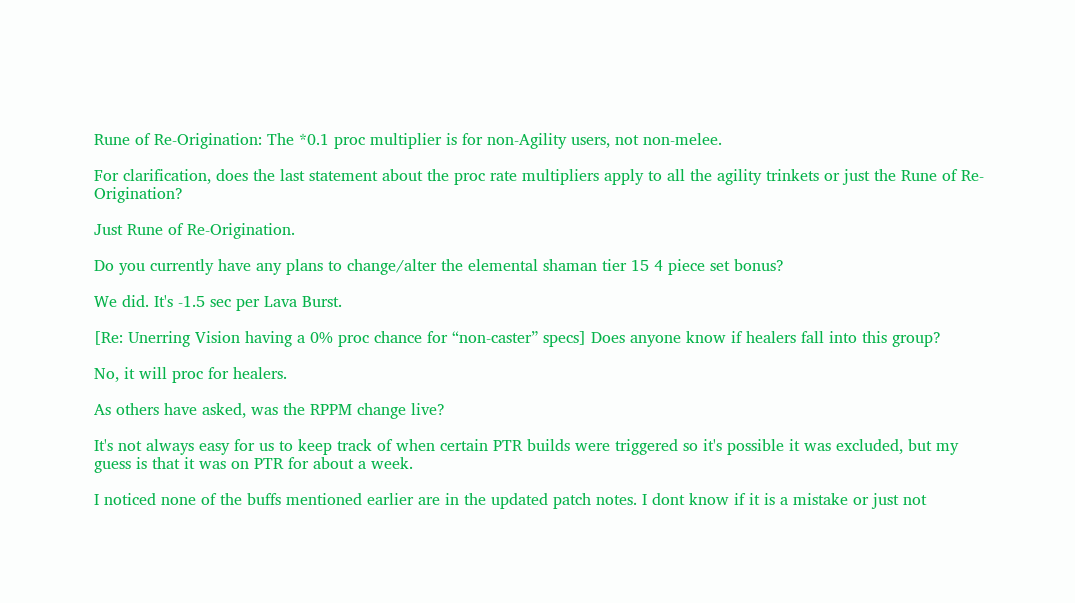Rune of Re-Origination: The *0.1 proc multiplier is for non-Agility users, not non-melee.

For clarification, does the last statement about the proc rate multipliers apply to all the agility trinkets or just the Rune of Re-Origination?

Just Rune of Re-Origination.

Do you currently have any plans to change/alter the elemental shaman tier 15 4 piece set bonus?

We did. It's -1.5 sec per Lava Burst.

[Re: Unerring Vision having a 0% proc chance for “non-caster” specs] Does anyone know if healers fall into this group?

No, it will proc for healers.

As others have asked, was the RPPM change live?

It's not always easy for us to keep track of when certain PTR builds were triggered so it's possible it was excluded, but my guess is that it was on PTR for about a week.

I noticed none of the buffs mentioned earlier are in the updated patch notes. I dont know if it is a mistake or just not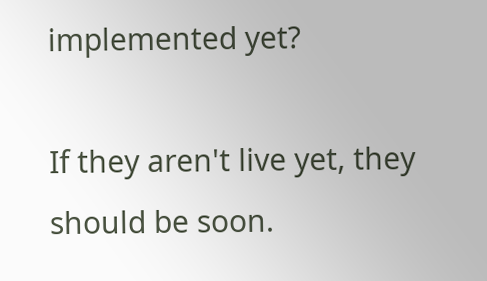implemented yet?

If they aren't live yet, they should be soon.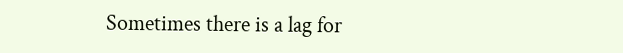Sometimes there is a lag for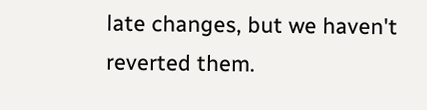late changes, but we haven't reverted them.